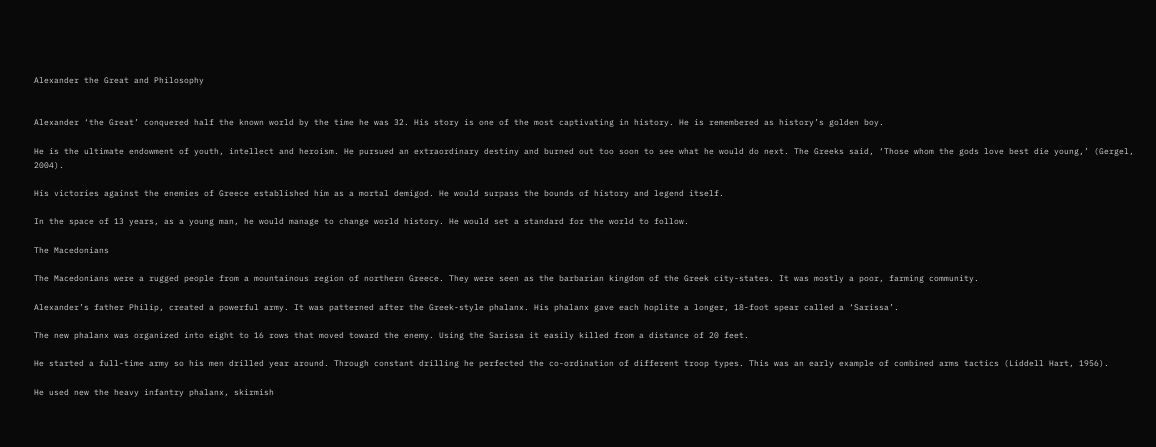Alexander the Great and Philosophy


Alexander ‘the Great’ conquered half the known world by the time he was 32. His story is one of the most captivating in history. He is remembered as history’s golden boy.

He is the ultimate endowment of youth, intellect and heroism. He pursued an extraordinary destiny and burned out too soon to see what he would do next. The Greeks said, ‘Those whom the gods love best die young,’ (Gergel, 2004).

His victories against the enemies of Greece established him as a mortal demigod. He would surpass the bounds of history and legend itself.

In the space of 13 years, as a young man, he would manage to change world history. He would set a standard for the world to follow.

The Macedonians

The Macedonians were a rugged people from a mountainous region of northern Greece. They were seen as the barbarian kingdom of the Greek city-states. It was mostly a poor, farming community.

Alexander’s father Philip, created a powerful army. It was patterned after the Greek-style phalanx. His phalanx gave each hoplite a longer, 18-foot spear called a ‘Sarissa’.

The new phalanx was organized into eight to 16 rows that moved toward the enemy. Using the Sarissa it easily killed from a distance of 20 feet.

He started a full-time army so his men drilled year around. Through constant drilling he perfected the co-ordination of different troop types. This was an early example of combined arms tactics (Liddell Hart, 1956).

He used new the heavy infantry phalanx, skirmish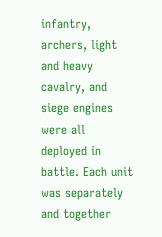infantry, archers, light and heavy cavalry, and siege engines were all deployed in battle. Each unit was separately and together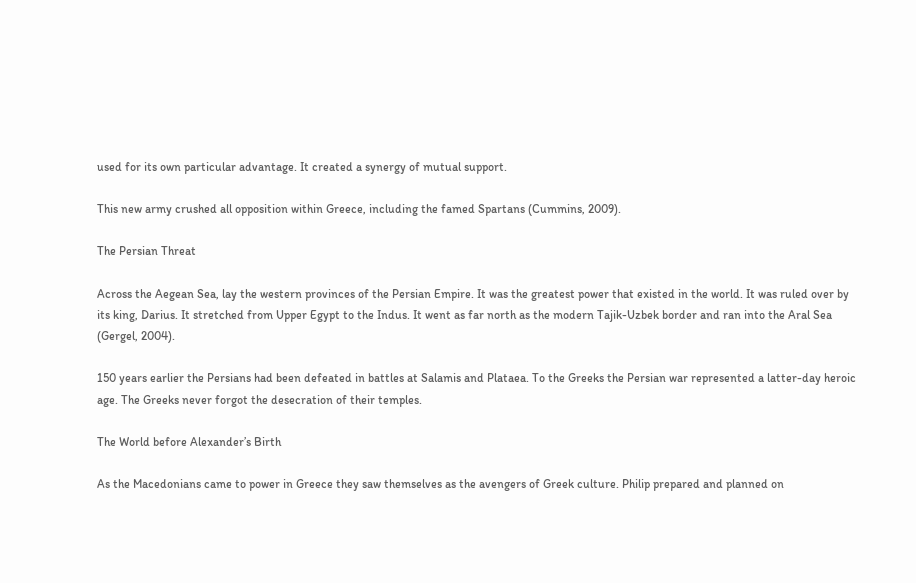used for its own particular advantage. It created a synergy of mutual support.

This new army crushed all opposition within Greece, including the famed Spartans (Cummins, 2009).

The Persian Threat

Across the Aegean Sea, lay the western provinces of the Persian Empire. It was the greatest power that existed in the world. It was ruled over by its king, Darius. It stretched from Upper Egypt to the Indus. It went as far north as the modern Tajik-Uzbek border and ran into the Aral Sea (Gergel, 2004).

150 years earlier the Persians had been defeated in battles at Salamis and Plataea. To the Greeks the Persian war represented a latter-day heroic age. The Greeks never forgot the desecration of their temples.

The World before Alexander’s Birth

As the Macedonians came to power in Greece they saw themselves as the avengers of Greek culture. Philip prepared and planned on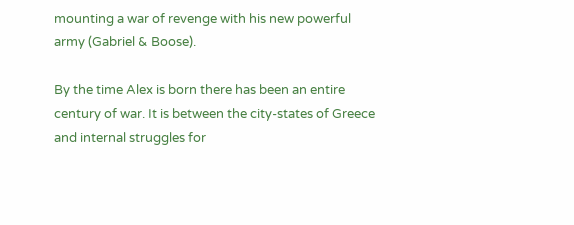mounting a war of revenge with his new powerful army (Gabriel & Boose).

By the time Alex is born there has been an entire century of war. It is between the city-states of Greece and internal struggles for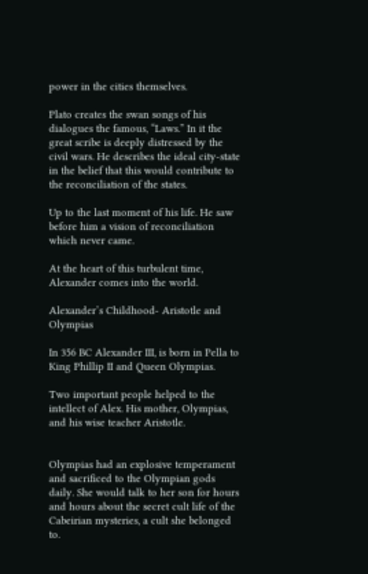power in the cities themselves.

Plato creates the swan songs of his dialogues the famous, “Laws.” In it the great scribe is deeply distressed by the civil wars. He describes the ideal city-state in the belief that this would contribute to the reconciliation of the states.

Up to the last moment of his life. He saw before him a vision of reconciliation which never came.

At the heart of this turbulent time, Alexander comes into the world.

Alexander’s Childhood- Aristotle and Olympias

In 356 BC Alexander III, is born in Pella to King Phillip II and Queen Olympias.

Two important people helped to the intellect of Alex. His mother, Olympias, and his wise teacher Aristotle.


Olympias had an explosive temperament and sacrificed to the Olympian gods daily. She would talk to her son for hours and hours about the secret cult life of the Cabeirian mysteries, a cult she belonged to.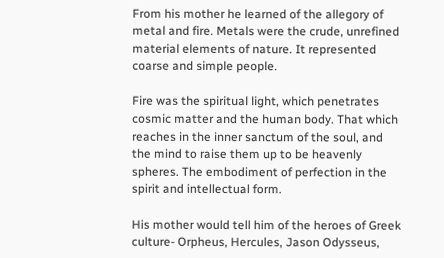From his mother he learned of the allegory of metal and fire. Metals were the crude, unrefined material elements of nature. It represented coarse and simple people.

Fire was the spiritual light, which penetrates cosmic matter and the human body. That which reaches in the inner sanctum of the soul, and the mind to raise them up to be heavenly spheres. The embodiment of perfection in the spirit and intellectual form.

His mother would tell him of the heroes of Greek culture- Orpheus, Hercules, Jason Odysseus,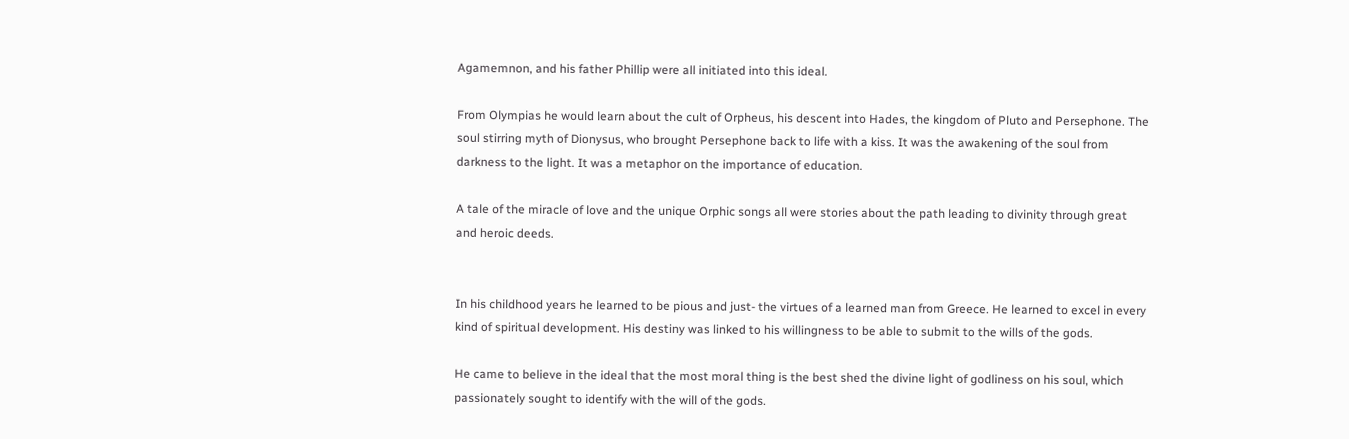Agamemnon, and his father Phillip were all initiated into this ideal.

From Olympias he would learn about the cult of Orpheus, his descent into Hades, the kingdom of Pluto and Persephone. The soul stirring myth of Dionysus, who brought Persephone back to life with a kiss. It was the awakening of the soul from darkness to the light. It was a metaphor on the importance of education.

A tale of the miracle of love and the unique Orphic songs all were stories about the path leading to divinity through great and heroic deeds.


In his childhood years he learned to be pious and just- the virtues of a learned man from Greece. He learned to excel in every kind of spiritual development. His destiny was linked to his willingness to be able to submit to the wills of the gods.

He came to believe in the ideal that the most moral thing is the best shed the divine light of godliness on his soul, which passionately sought to identify with the will of the gods.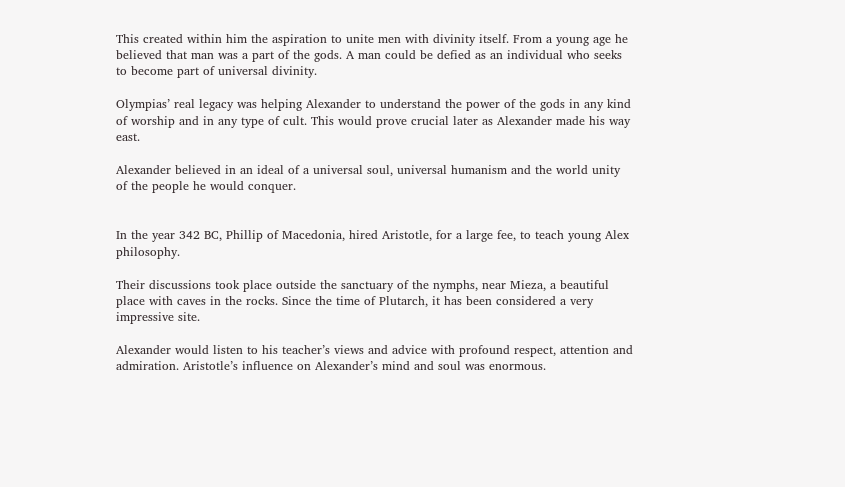This created within him the aspiration to unite men with divinity itself. From a young age he believed that man was a part of the gods. A man could be defied as an individual who seeks to become part of universal divinity.

Olympias’ real legacy was helping Alexander to understand the power of the gods in any kind of worship and in any type of cult. This would prove crucial later as Alexander made his way east.

Alexander believed in an ideal of a universal soul, universal humanism and the world unity of the people he would conquer.


In the year 342 BC, Phillip of Macedonia, hired Aristotle, for a large fee, to teach young Alex philosophy.

Their discussions took place outside the sanctuary of the nymphs, near Mieza, a beautiful place with caves in the rocks. Since the time of Plutarch, it has been considered a very impressive site.

Alexander would listen to his teacher’s views and advice with profound respect, attention and admiration. Aristotle’s influence on Alexander’s mind and soul was enormous.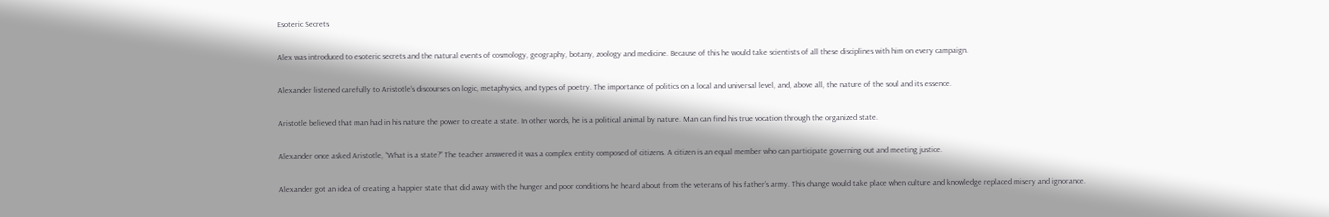Esoteric Secrets

Alex was introduced to esoteric secrets and the natural events of cosmology, geography, botany, zoology and medicine. Because of this he would take scientists of all these disciplines with him on every campaign.

Alexander listened carefully to Aristotle’s discourses on logic, metaphysics, and types of poetry. The importance of politics on a local and universal level, and, above all, the nature of the soul and its essence.

Aristotle believed that man had in his nature the power to create a state. In other words, he is a political animal by nature. Man can find his true vocation through the organized state.

Alexander once asked Aristotle, “What is a state?” The teacher answered it was a complex entity composed of citizens. A citizen is an equal member who can participate governing out and meeting justice.

Alexander got an idea of creating a happier state that did away with the hunger and poor conditions he heard about from the veterans of his father’s army. This change would take place when culture and knowledge replaced misery and ignorance.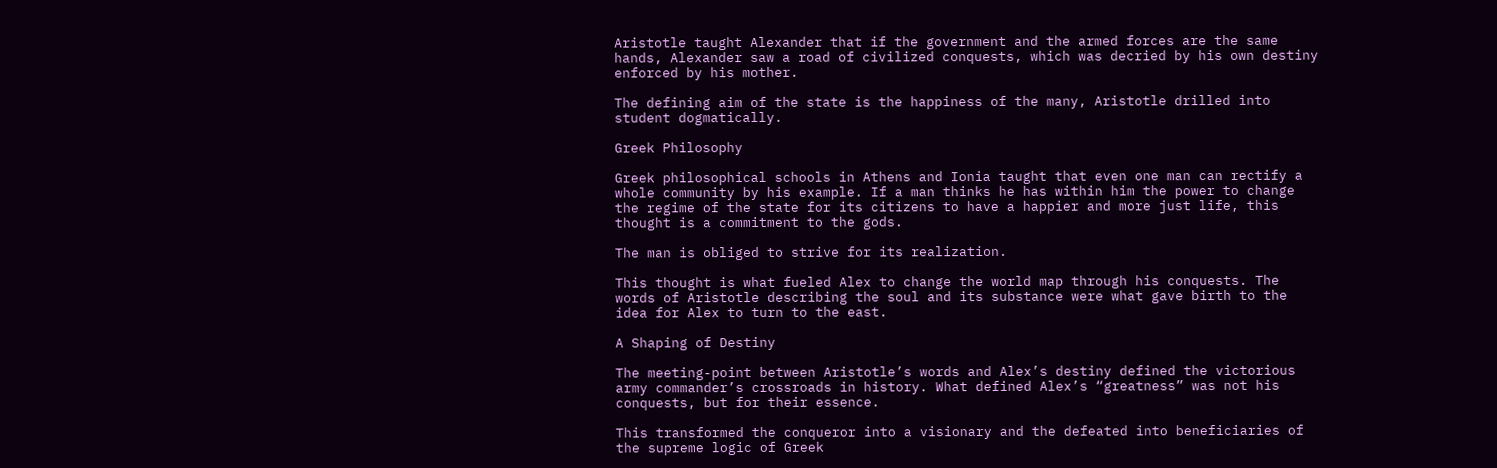Aristotle taught Alexander that if the government and the armed forces are the same hands, Alexander saw a road of civilized conquests, which was decried by his own destiny enforced by his mother.

The defining aim of the state is the happiness of the many, Aristotle drilled into student dogmatically.

Greek Philosophy

Greek philosophical schools in Athens and Ionia taught that even one man can rectify a whole community by his example. If a man thinks he has within him the power to change the regime of the state for its citizens to have a happier and more just life, this thought is a commitment to the gods.

The man is obliged to strive for its realization.

This thought is what fueled Alex to change the world map through his conquests. The words of Aristotle describing the soul and its substance were what gave birth to the idea for Alex to turn to the east.

A Shaping of Destiny

The meeting-point between Aristotle’s words and Alex’s destiny defined the victorious army commander’s crossroads in history. What defined Alex’s “greatness” was not his conquests, but for their essence.

This transformed the conqueror into a visionary and the defeated into beneficiaries of the supreme logic of Greek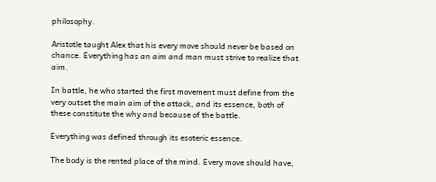philosophy.

Aristotle taught Alex that his every move should never be based on chance. Everything has an aim and man must strive to realize that aim.

In battle, he who started the first movement must define from the very outset the main aim of the attack, and its essence, both of these constitute the why and because of the battle.

Everything was defined through its esoteric essence.

The body is the rented place of the mind. Every move should have,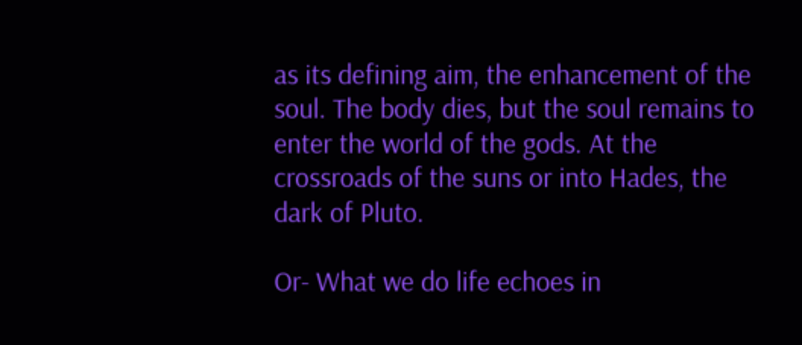as its defining aim, the enhancement of the soul. The body dies, but the soul remains to enter the world of the gods. At the crossroads of the suns or into Hades, the dark of Pluto.

Or- What we do life echoes in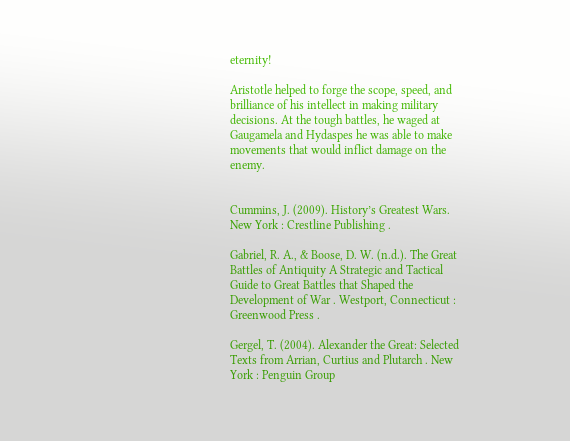eternity!

Aristotle helped to forge the scope, speed, and brilliance of his intellect in making military decisions. At the tough battles, he waged at Gaugamela and Hydaspes he was able to make movements that would inflict damage on the enemy.


Cummins, J. (2009). History’s Greatest Wars. New York : Crestline Publishing .

Gabriel, R. A., & Boose, D. W. (n.d.). The Great Battles of Antiquity A Strategic and Tactical Guide to Great Battles that Shaped the Development of War . Westport, Connecticut : Greenwood Press .

Gergel, T. (2004). Alexander the Great: Selected Texts from Arrian, Curtius and Plutarch . New York : Penguin Group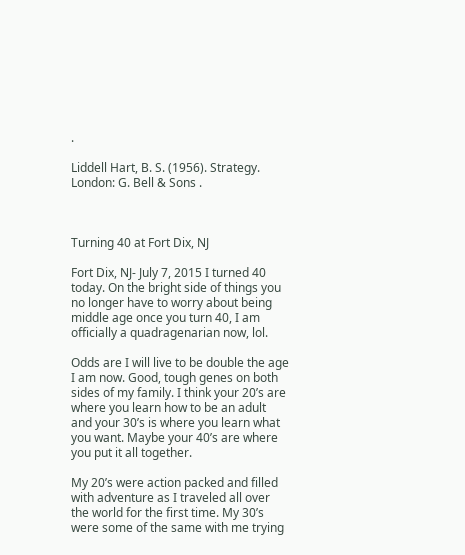.

Liddell Hart, B. S. (1956). Strategy. London: G. Bell & Sons .



Turning 40 at Fort Dix, NJ

Fort Dix, NJ- July 7, 2015 I turned 40 today. On the bright side of things you no longer have to worry about being middle age once you turn 40, I am officially a quadragenarian now, lol.

Odds are I will live to be double the age I am now. Good, tough genes on both sides of my family. I think your 20’s are where you learn how to be an adult and your 30’s is where you learn what you want. Maybe your 40’s are where you put it all together.

My 20’s were action packed and filled with adventure as I traveled all over the world for the first time. My 30’s were some of the same with me trying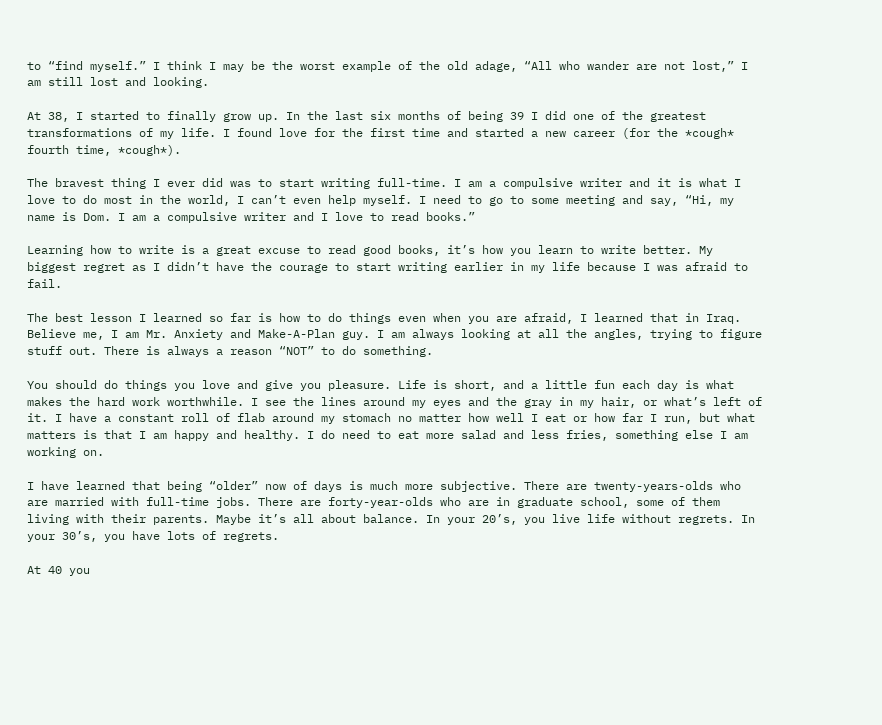to “find myself.” I think I may be the worst example of the old adage, “All who wander are not lost,” I am still lost and looking.

At 38, I started to finally grow up. In the last six months of being 39 I did one of the greatest transformations of my life. I found love for the first time and started a new career (for the *cough* fourth time, *cough*).

The bravest thing I ever did was to start writing full-time. I am a compulsive writer and it is what I love to do most in the world, I can’t even help myself. I need to go to some meeting and say, “Hi, my name is Dom. I am a compulsive writer and I love to read books.”

Learning how to write is a great excuse to read good books, it’s how you learn to write better. My biggest regret as I didn’t have the courage to start writing earlier in my life because I was afraid to fail.

The best lesson I learned so far is how to do things even when you are afraid, I learned that in Iraq. Believe me, I am Mr. Anxiety and Make-A-Plan guy. I am always looking at all the angles, trying to figure stuff out. There is always a reason “NOT” to do something.

You should do things you love and give you pleasure. Life is short, and a little fun each day is what makes the hard work worthwhile. I see the lines around my eyes and the gray in my hair, or what’s left of it. I have a constant roll of flab around my stomach no matter how well I eat or how far I run, but what matters is that I am happy and healthy. I do need to eat more salad and less fries, something else I am working on.

I have learned that being “older” now of days is much more subjective. There are twenty-years-olds who are married with full-time jobs. There are forty-year-olds who are in graduate school, some of them living with their parents. Maybe it’s all about balance. In your 20’s, you live life without regrets. In your 30’s, you have lots of regrets.

At 40 you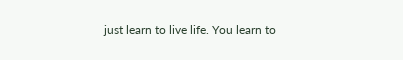just learn to live life. You learn to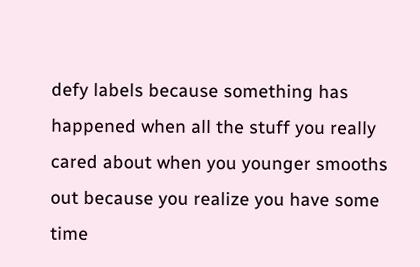defy labels because something has happened when all the stuff you really cared about when you younger smooths out because you realize you have some time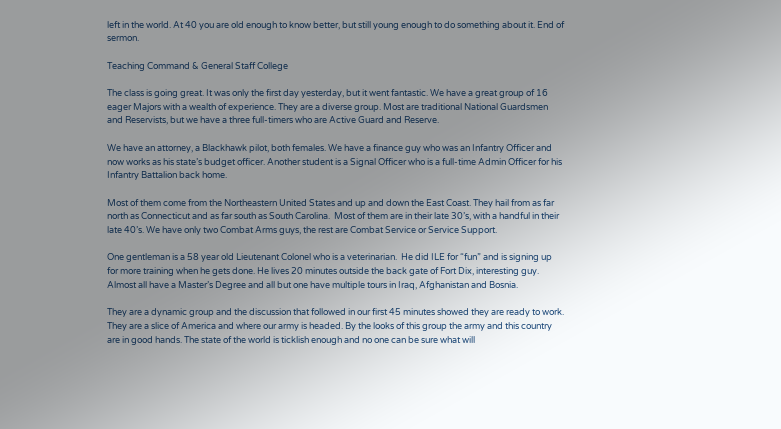left in the world. At 40 you are old enough to know better, but still young enough to do something about it. End of sermon.

Teaching Command & General Staff College

The class is going great. It was only the first day yesterday, but it went fantastic. We have a great group of 16 eager Majors with a wealth of experience. They are a diverse group. Most are traditional National Guardsmen and Reservists, but we have a three full-timers who are Active Guard and Reserve.

We have an attorney, a Blackhawk pilot, both females. We have a finance guy who was an Infantry Officer and now works as his state’s budget officer. Another student is a Signal Officer who is a full-time Admin Officer for his Infantry Battalion back home.

Most of them come from the Northeastern United States and up and down the East Coast. They hail from as far north as Connecticut and as far south as South Carolina.  Most of them are in their late 30’s, with a handful in their late 40’s. We have only two Combat Arms guys, the rest are Combat Service or Service Support.

One gentleman is a 58 year old Lieutenant Colonel who is a veterinarian.  He did ILE for “fun” and is signing up for more training when he gets done. He lives 20 minutes outside the back gate of Fort Dix, interesting guy. Almost all have a Master’s Degree and all but one have multiple tours in Iraq, Afghanistan and Bosnia.

They are a dynamic group and the discussion that followed in our first 45 minutes showed they are ready to work. They are a slice of America and where our army is headed. By the looks of this group the army and this country are in good hands. The state of the world is ticklish enough and no one can be sure what will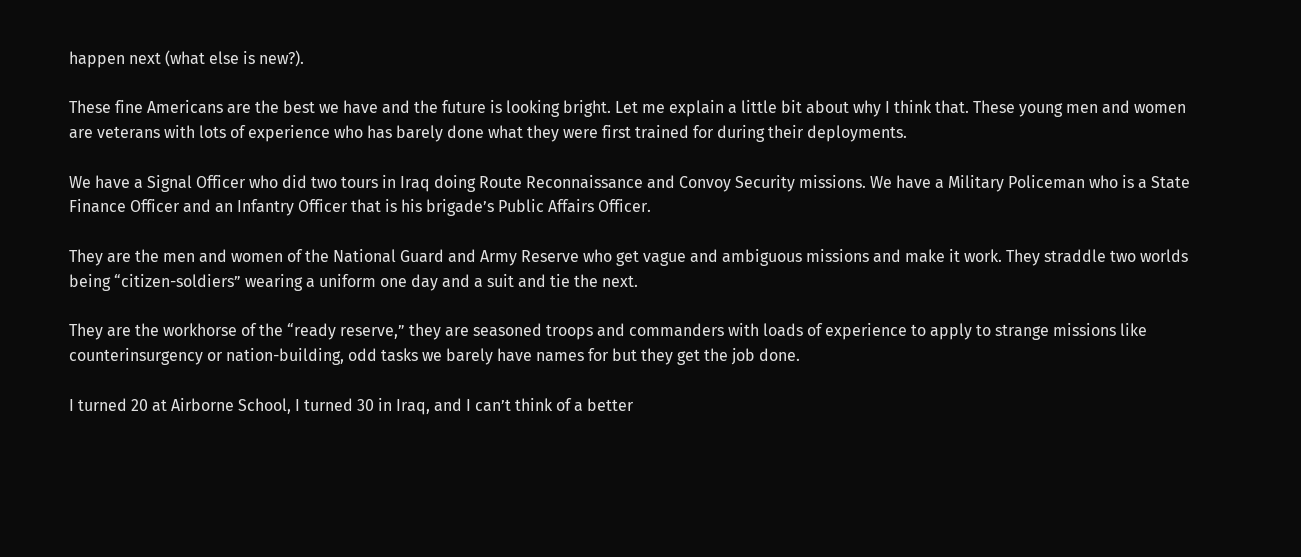happen next (what else is new?).

These fine Americans are the best we have and the future is looking bright. Let me explain a little bit about why I think that. These young men and women are veterans with lots of experience who has barely done what they were first trained for during their deployments.

We have a Signal Officer who did two tours in Iraq doing Route Reconnaissance and Convoy Security missions. We have a Military Policeman who is a State Finance Officer and an Infantry Officer that is his brigade’s Public Affairs Officer.

They are the men and women of the National Guard and Army Reserve who get vague and ambiguous missions and make it work. They straddle two worlds being “citizen-soldiers” wearing a uniform one day and a suit and tie the next.

They are the workhorse of the “ready reserve,” they are seasoned troops and commanders with loads of experience to apply to strange missions like counterinsurgency or nation-building, odd tasks we barely have names for but they get the job done.

I turned 20 at Airborne School, I turned 30 in Iraq, and I can’t think of a better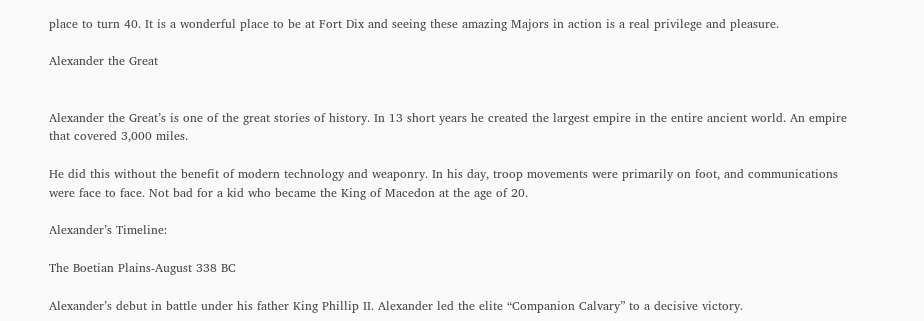place to turn 40. It is a wonderful place to be at Fort Dix and seeing these amazing Majors in action is a real privilege and pleasure.

Alexander the Great


Alexander the Great’s is one of the great stories of history. In 13 short years he created the largest empire in the entire ancient world. An empire that covered 3,000 miles.

He did this without the benefit of modern technology and weaponry. In his day, troop movements were primarily on foot, and communications were face to face. Not bad for a kid who became the King of Macedon at the age of 20.

Alexander’s Timeline:

The Boetian Plains-August 338 BC

Alexander’s debut in battle under his father King Phillip II. Alexander led the elite “Companion Calvary” to a decisive victory.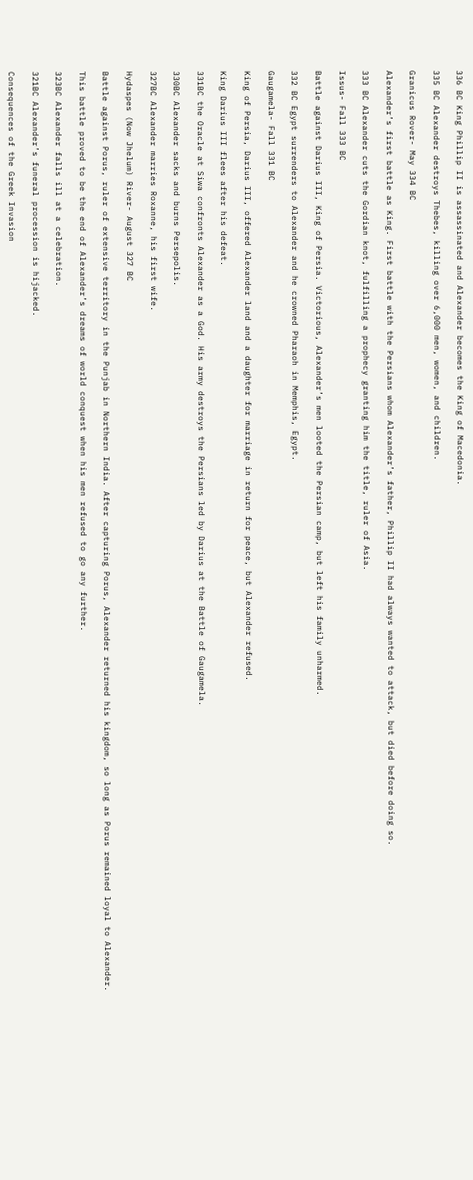336 BC King Phillip II is assassinated and Alexander becomes the King of Macedonia.

335 BC Alexander destroys Thebes, killing over 6,000 men, women, and children.

Granicus Rover- May 334 BC

Alexander’s first battle as King. First battle with the Persians whom Alexander’s father, Phillip II had always wanted to attack, but died before doing so.

333 BC Alexander cuts the Gordian knot, fulfilling a prophecy granting him the title, ruler of Asia.

Issus- Fall 333 BC

Battle against Darius III, King of Persia. Victorious, Alexander’s men looted the Persian camp, but left his family unharmed.

332 BC Egypt surrenders to Alexander and he crowned Pharaoh in Memphis, Egypt.

Gaugamela- Fall 331 BC

King of Persia, Darius III, offered Alexander land and a daughter for marriage in return for peace, but Alexander refused.

King Darius III flees after his defeat.

331BC the Oracle at Siwa confronts Alexander as a God. His army destroys the Persians led by Darius at the Battle of Gaugamela.

330BC Alexander sacks and burns Persepolis.

327BC Alexander marries Roxanne, his first wife.

Hydaspes (Now Jhelum) River- August 327 BC

Battle against Porus, ruler of extensive territory in the Punjab in Northern India. After capturing Porus, Alexander returned his kingdom, so long as Porus remained loyal to Alexander.

This battle proved to be the end of Alexander’s dreams of world conquest when his men refused to go any further.

323BC Alexander falls ill at a celebration.

321BC Alexander’s funeral procession is hijacked.

Consequences of the Greek Invasion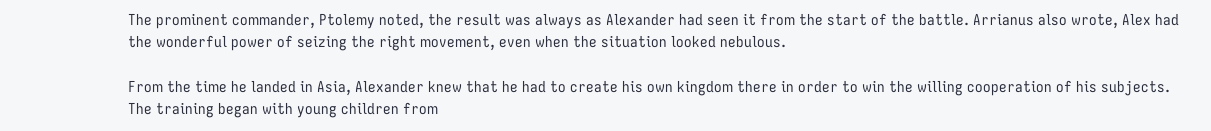The prominent commander, Ptolemy noted, the result was always as Alexander had seen it from the start of the battle. Arrianus also wrote, Alex had the wonderful power of seizing the right movement, even when the situation looked nebulous.

From the time he landed in Asia, Alexander knew that he had to create his own kingdom there in order to win the willing cooperation of his subjects. The training began with young children from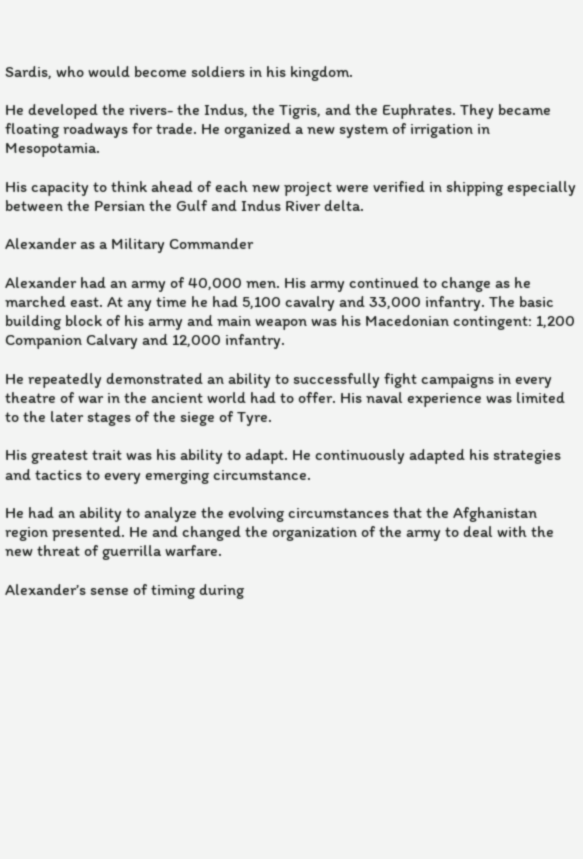Sardis, who would become soldiers in his kingdom.

He developed the rivers- the Indus, the Tigris, and the Euphrates. They became floating roadways for trade. He organized a new system of irrigation in Mesopotamia.

His capacity to think ahead of each new project were verified in shipping especially between the Persian the Gulf and Indus River delta.

Alexander as a Military Commander

Alexander had an army of 40,000 men. His army continued to change as he marched east. At any time he had 5,100 cavalry and 33,000 infantry. The basic building block of his army and main weapon was his Macedonian contingent: 1,200 Companion Calvary and 12,000 infantry.

He repeatedly demonstrated an ability to successfully fight campaigns in every theatre of war in the ancient world had to offer. His naval experience was limited to the later stages of the siege of Tyre.

His greatest trait was his ability to adapt. He continuously adapted his strategies and tactics to every emerging circumstance.

He had an ability to analyze the evolving circumstances that the Afghanistan region presented. He and changed the organization of the army to deal with the new threat of guerrilla warfare.

Alexander’s sense of timing during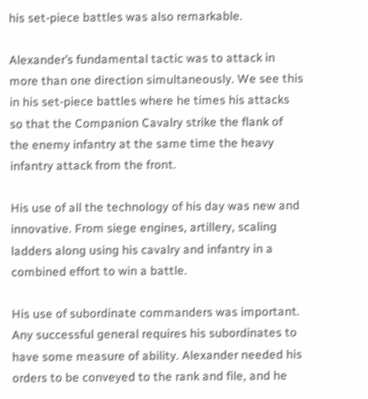his set-piece battles was also remarkable.

Alexander’s fundamental tactic was to attack in more than one direction simultaneously. We see this in his set-piece battles where he times his attacks so that the Companion Cavalry strike the flank of the enemy infantry at the same time the heavy infantry attack from the front.

His use of all the technology of his day was new and innovative. From siege engines, artillery, scaling ladders along using his cavalry and infantry in a combined effort to win a battle.

His use of subordinate commanders was important. Any successful general requires his subordinates to have some measure of ability. Alexander needed his orders to be conveyed to the rank and file, and he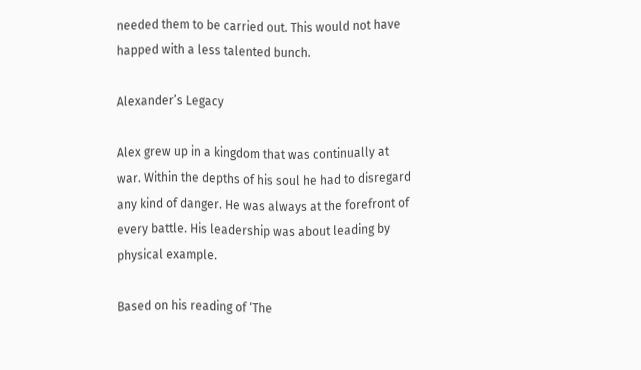needed them to be carried out. This would not have happed with a less talented bunch.

Alexander’s Legacy

Alex grew up in a kingdom that was continually at war. Within the depths of his soul he had to disregard any kind of danger. He was always at the forefront of every battle. His leadership was about leading by physical example.

Based on his reading of ‘The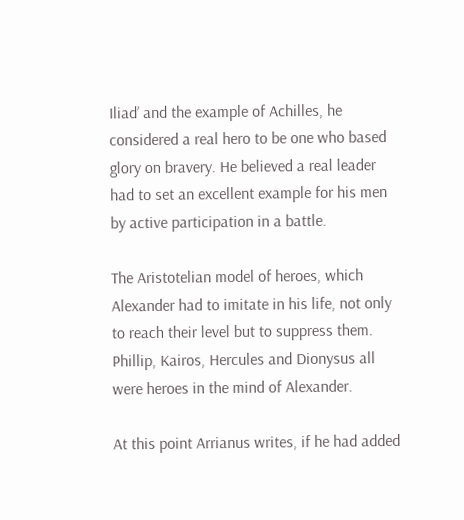Iliad’ and the example of Achilles, he considered a real hero to be one who based glory on bravery. He believed a real leader had to set an excellent example for his men by active participation in a battle.

The Aristotelian model of heroes, which Alexander had to imitate in his life, not only to reach their level but to suppress them. Phillip, Kairos, Hercules and Dionysus all were heroes in the mind of Alexander.

At this point Arrianus writes, if he had added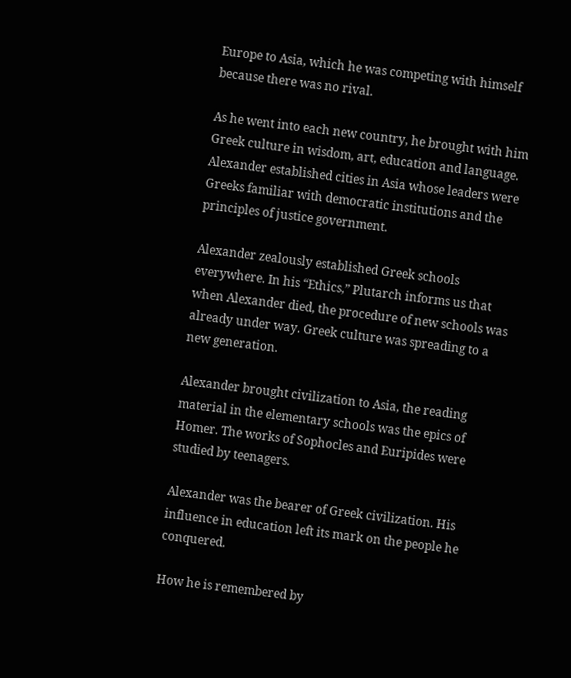Europe to Asia, which he was competing with himself because there was no rival.

As he went into each new country, he brought with him Greek culture in wisdom, art, education and language. Alexander established cities in Asia whose leaders were Greeks familiar with democratic institutions and the principles of justice government.

Alexander zealously established Greek schools everywhere. In his “Ethics,” Plutarch informs us that when Alexander died, the procedure of new schools was already under way. Greek culture was spreading to a new generation.

Alexander brought civilization to Asia, the reading material in the elementary schools was the epics of Homer. The works of Sophocles and Euripides were studied by teenagers.

Alexander was the bearer of Greek civilization. His influence in education left its mark on the people he conquered.

How he is remembered by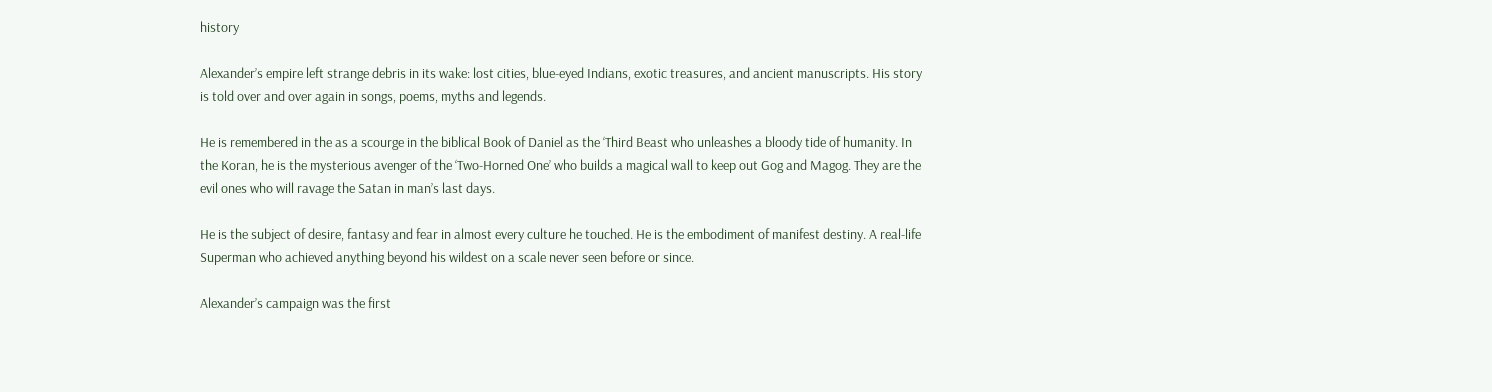history

Alexander’s empire left strange debris in its wake: lost cities, blue-eyed Indians, exotic treasures, and ancient manuscripts. His story is told over and over again in songs, poems, myths and legends.

He is remembered in the as a scourge in the biblical Book of Daniel as the ‘Third Beast who unleashes a bloody tide of humanity. In the Koran, he is the mysterious avenger of the ‘Two-Horned One’ who builds a magical wall to keep out Gog and Magog. They are the evil ones who will ravage the Satan in man’s last days.

He is the subject of desire, fantasy and fear in almost every culture he touched. He is the embodiment of manifest destiny. A real-life Superman who achieved anything beyond his wildest on a scale never seen before or since.

Alexander’s campaign was the first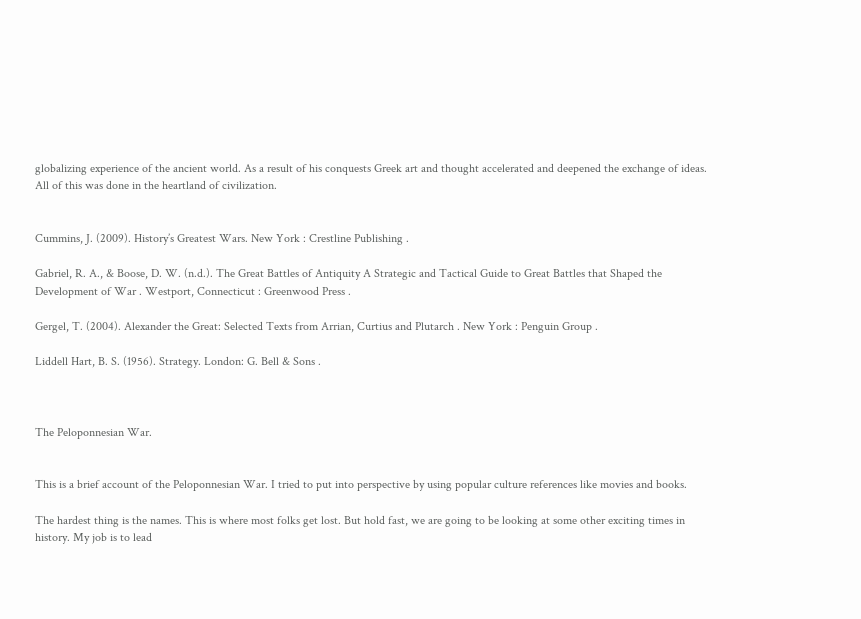globalizing experience of the ancient world. As a result of his conquests Greek art and thought accelerated and deepened the exchange of ideas. All of this was done in the heartland of civilization.


Cummins, J. (2009). History’s Greatest Wars. New York : Crestline Publishing .

Gabriel, R. A., & Boose, D. W. (n.d.). The Great Battles of Antiquity A Strategic and Tactical Guide to Great Battles that Shaped the Development of War . Westport, Connecticut : Greenwood Press .

Gergel, T. (2004). Alexander the Great: Selected Texts from Arrian, Curtius and Plutarch . New York : Penguin Group .

Liddell Hart, B. S. (1956). Strategy. London: G. Bell & Sons .



The Peloponnesian War.


This is a brief account of the Peloponnesian War. I tried to put into perspective by using popular culture references like movies and books.

The hardest thing is the names. This is where most folks get lost. But hold fast, we are going to be looking at some other exciting times in history. My job is to lead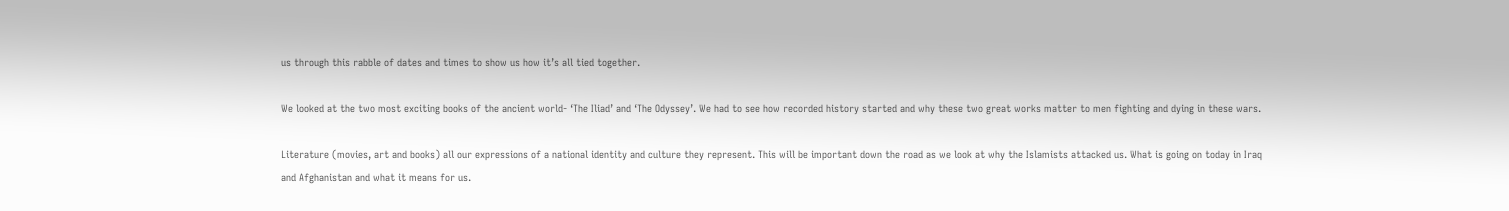us through this rabble of dates and times to show us how it’s all tied together.

We looked at the two most exciting books of the ancient world- ‘The Iliad’ and ‘The Odyssey’. We had to see how recorded history started and why these two great works matter to men fighting and dying in these wars.

Literature (movies, art and books) all our expressions of a national identity and culture they represent. This will be important down the road as we look at why the Islamists attacked us. What is going on today in Iraq and Afghanistan and what it means for us.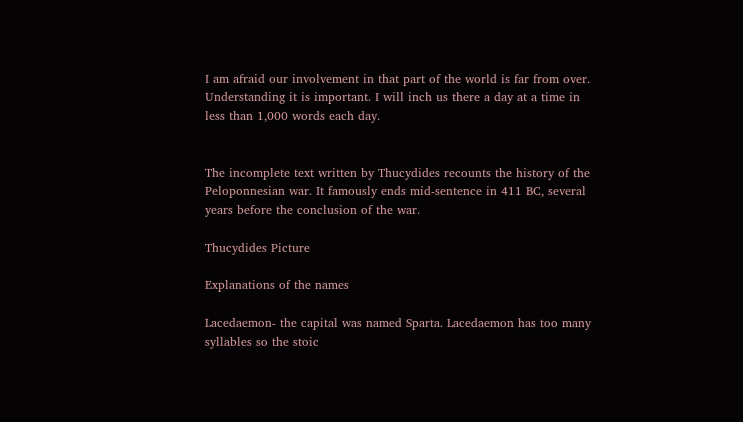I am afraid our involvement in that part of the world is far from over. Understanding it is important. I will inch us there a day at a time in less than 1,000 words each day.


The incomplete text written by Thucydides recounts the history of the Peloponnesian war. It famously ends mid-sentence in 411 BC, several years before the conclusion of the war.

Thucydides Picture

Explanations of the names

Lacedaemon- the capital was named Sparta. Lacedaemon has too many syllables so the stoic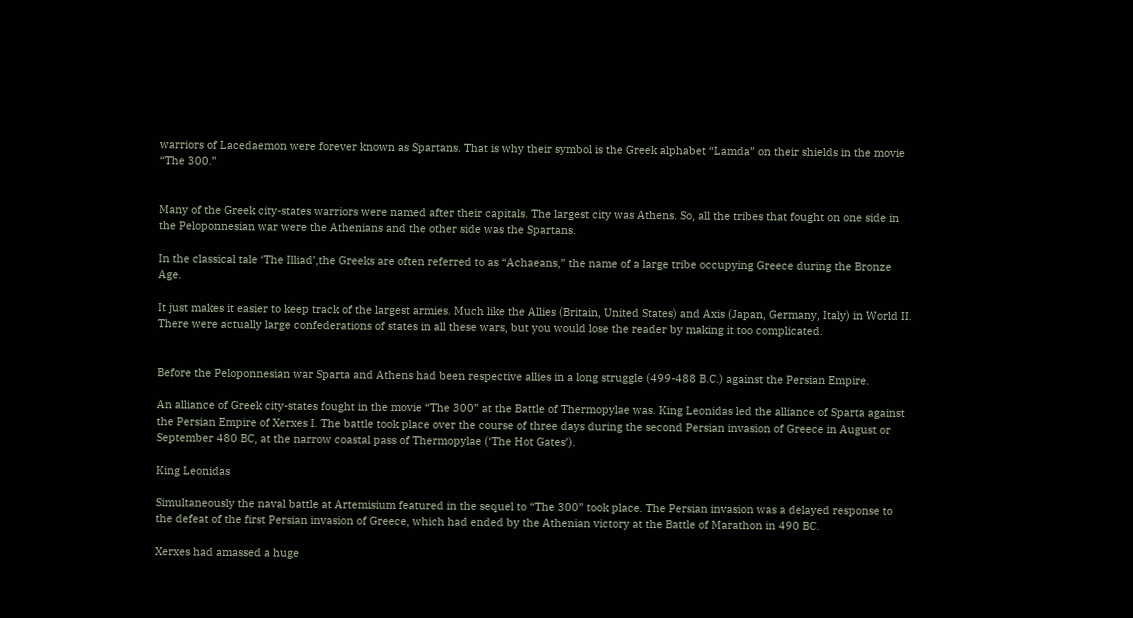warriors of Lacedaemon were forever known as Spartans. That is why their symbol is the Greek alphabet “Lamda” on their shields in the movie “The 300.”


Many of the Greek city-states warriors were named after their capitals. The largest city was Athens. So, all the tribes that fought on one side in the Peloponnesian war were the Athenians and the other side was the Spartans.

In the classical tale ‘The Illiad’,the Greeks are often referred to as “Achaeans,” the name of a large tribe occupying Greece during the Bronze Age.

It just makes it easier to keep track of the largest armies. Much like the Allies (Britain, United States) and Axis (Japan, Germany, Italy) in World II. There were actually large confederations of states in all these wars, but you would lose the reader by making it too complicated.


Before the Peloponnesian war Sparta and Athens had been respective allies in a long struggle (499-488 B.C.) against the Persian Empire.

An alliance of Greek city-states fought in the movie “The 300” at the Battle of Thermopylae was. King Leonidas led the alliance of Sparta against the Persian Empire of Xerxes I. The battle took place over the course of three days during the second Persian invasion of Greece in August or September 480 BC, at the narrow coastal pass of Thermopylae (‘The Hot Gates’).

King Leonidas

Simultaneously the naval battle at Artemisium featured in the sequel to “The 300” took place. The Persian invasion was a delayed response to the defeat of the first Persian invasion of Greece, which had ended by the Athenian victory at the Battle of Marathon in 490 BC.

Xerxes had amassed a huge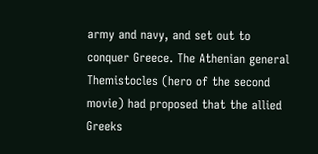army and navy, and set out to conquer Greece. The Athenian general Themistocles (hero of the second movie) had proposed that the allied Greeks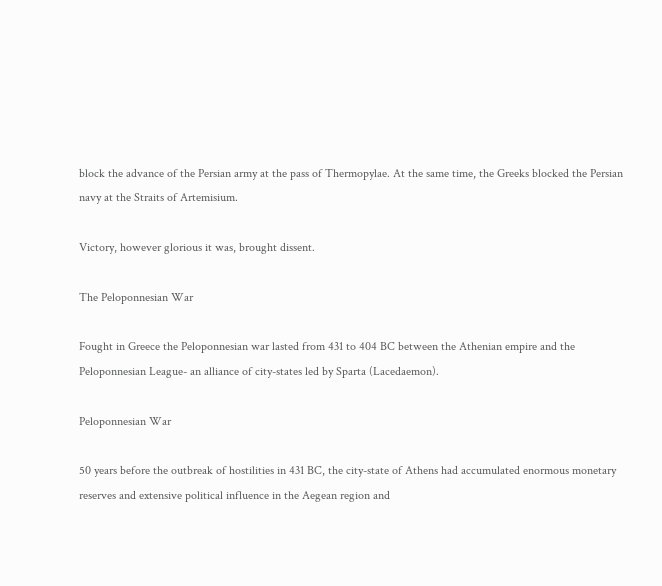block the advance of the Persian army at the pass of Thermopylae. At the same time, the Greeks blocked the Persian navy at the Straits of Artemisium.

Victory, however glorious it was, brought dissent.

The Peloponnesian War

Fought in Greece the Peloponnesian war lasted from 431 to 404 BC between the Athenian empire and the Peloponnesian League- an alliance of city-states led by Sparta (Lacedaemon).

Peloponnesian War

50 years before the outbreak of hostilities in 431 BC, the city-state of Athens had accumulated enormous monetary reserves and extensive political influence in the Aegean region and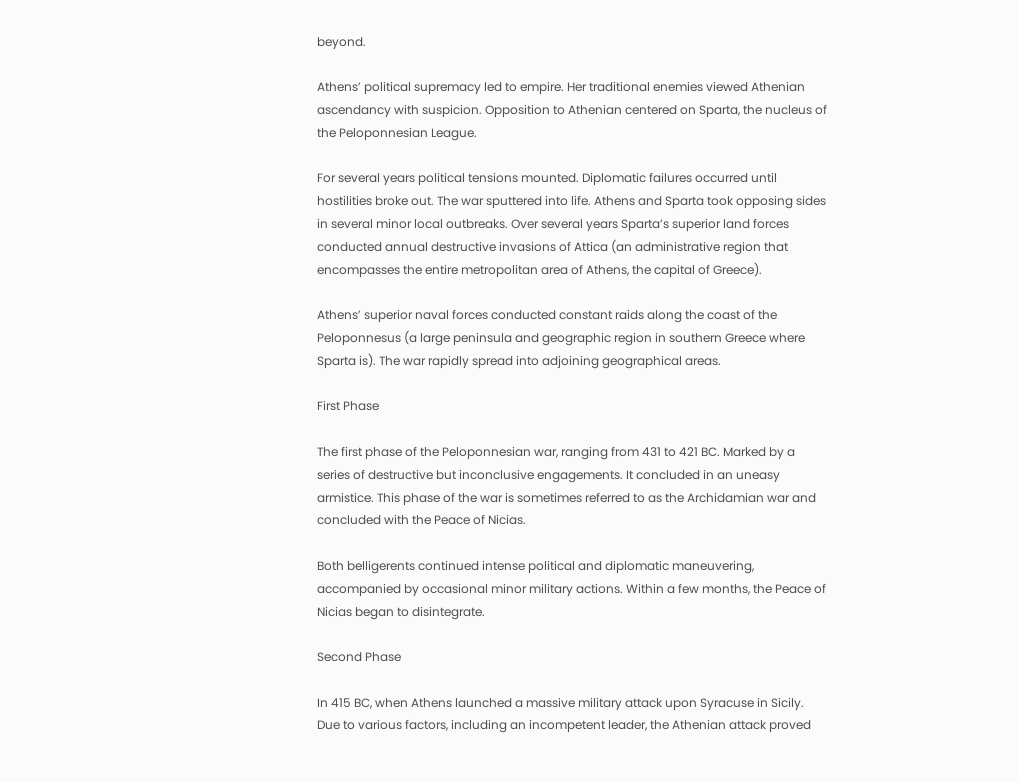beyond.

Athens’ political supremacy led to empire. Her traditional enemies viewed Athenian ascendancy with suspicion. Opposition to Athenian centered on Sparta, the nucleus of the Peloponnesian League.

For several years political tensions mounted. Diplomatic failures occurred until hostilities broke out. The war sputtered into life. Athens and Sparta took opposing sides in several minor local outbreaks. Over several years Sparta’s superior land forces conducted annual destructive invasions of Attica (an administrative region that encompasses the entire metropolitan area of Athens, the capital of Greece).

Athens’ superior naval forces conducted constant raids along the coast of the Peloponnesus (a large peninsula and geographic region in southern Greece where Sparta is). The war rapidly spread into adjoining geographical areas.

First Phase

The first phase of the Peloponnesian war, ranging from 431 to 421 BC. Marked by a series of destructive but inconclusive engagements. It concluded in an uneasy armistice. This phase of the war is sometimes referred to as the Archidamian war and concluded with the Peace of Nicias.

Both belligerents continued intense political and diplomatic maneuvering, accompanied by occasional minor military actions. Within a few months, the Peace of Nicias began to disintegrate.

Second Phase

In 415 BC, when Athens launched a massive military attack upon Syracuse in Sicily. Due to various factors, including an incompetent leader, the Athenian attack proved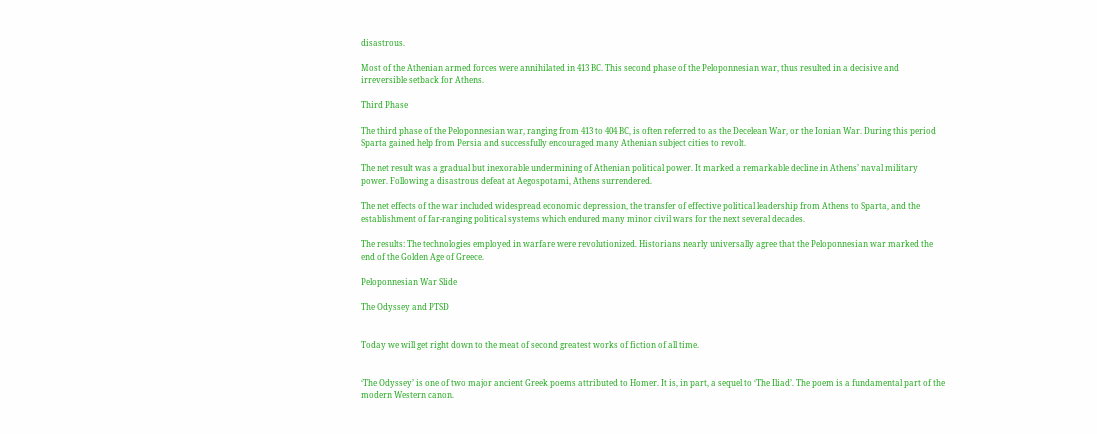disastrous.

Most of the Athenian armed forces were annihilated in 413 BC. This second phase of the Peloponnesian war, thus resulted in a decisive and irreversible setback for Athens.

Third Phase

The third phase of the Peloponnesian war, ranging from 413 to 404 BC, is often referred to as the Decelean War, or the Ionian War. During this period Sparta gained help from Persia and successfully encouraged many Athenian subject cities to revolt.

The net result was a gradual but inexorable undermining of Athenian political power. It marked a remarkable decline in Athens’ naval military power. Following a disastrous defeat at Aegospotami, Athens surrendered.

The net effects of the war included widespread economic depression, the transfer of effective political leadership from Athens to Sparta, and the establishment of far-ranging political systems which endured many minor civil wars for the next several decades.

The results: The technologies employed in warfare were revolutionized. Historians nearly universally agree that the Peloponnesian war marked the end of the Golden Age of Greece.

Peloponnesian War Slide

The Odyssey and PTSD


Today we will get right down to the meat of second greatest works of fiction of all time.


‘The Odyssey’ is one of two major ancient Greek poems attributed to Homer. It is, in part, a sequel to ‘The Iliad’. The poem is a fundamental part of the modern Western canon.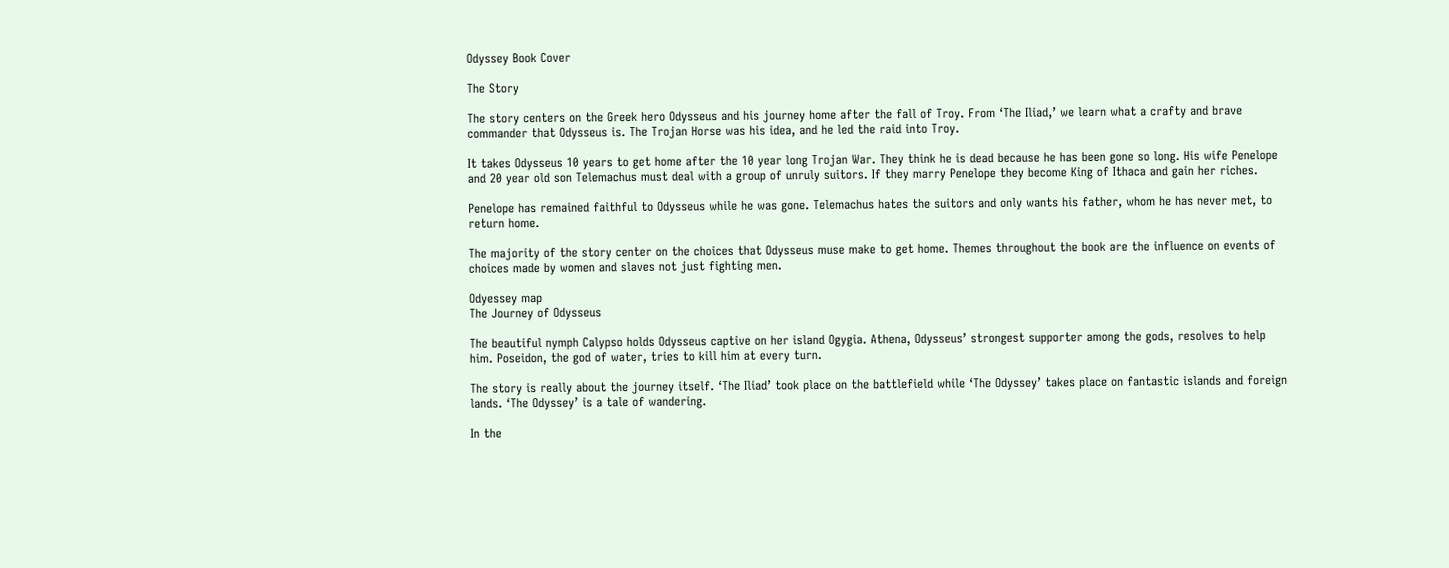Odyssey Book Cover

The Story

The story centers on the Greek hero Odysseus and his journey home after the fall of Troy. From ‘The Iliad,’ we learn what a crafty and brave commander that Odysseus is. The Trojan Horse was his idea, and he led the raid into Troy.

It takes Odysseus 10 years to get home after the 10 year long Trojan War. They think he is dead because he has been gone so long. His wife Penelope and 20 year old son Telemachus must deal with a group of unruly suitors. If they marry Penelope they become King of Ithaca and gain her riches.

Penelope has remained faithful to Odysseus while he was gone. Telemachus hates the suitors and only wants his father, whom he has never met, to return home.

The majority of the story center on the choices that Odysseus muse make to get home. Themes throughout the book are the influence on events of choices made by women and slaves not just fighting men.

Odyessey map
The Journey of Odysseus

The beautiful nymph Calypso holds Odysseus captive on her island Ogygia. Athena, Odysseus’ strongest supporter among the gods, resolves to help him. Poseidon, the god of water, tries to kill him at every turn.

The story is really about the journey itself. ‘The Iliad’ took place on the battlefield while ‘The Odyssey’ takes place on fantastic islands and foreign lands. ‘The Odyssey’ is a tale of wandering.

In the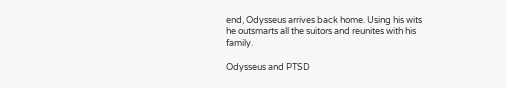end, Odysseus arrives back home. Using his wits he outsmarts all the suitors and reunites with his family.

Odysseus and PTSD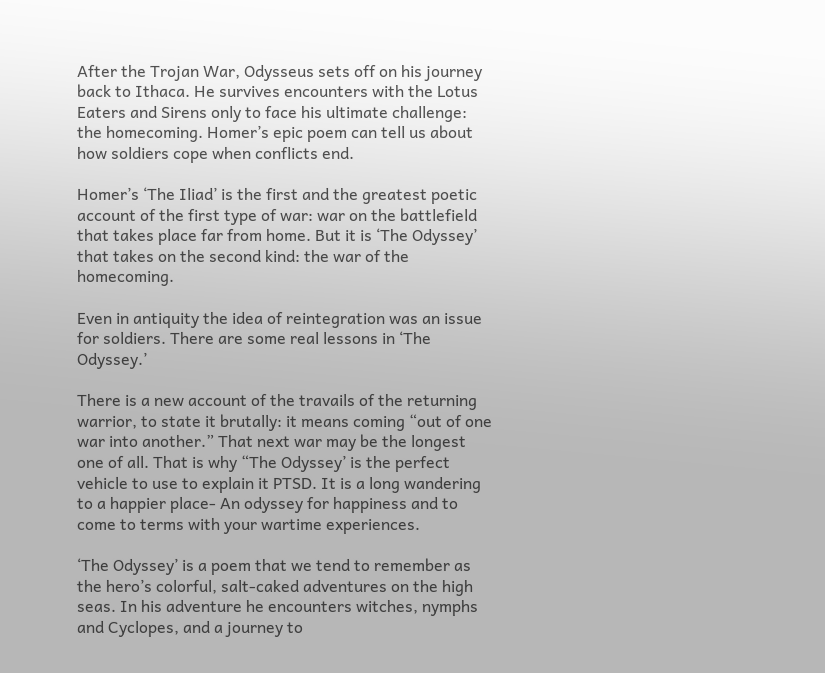After the Trojan War, Odysseus sets off on his journey back to Ithaca. He survives encounters with the Lotus Eaters and Sirens only to face his ultimate challenge: the homecoming. Homer’s epic poem can tell us about how soldiers cope when conflicts end.

Homer’s ‘The Iliad’ is the first and the greatest poetic account of the first type of war: war on the battlefield that takes place far from home. But it is ‘The Odyssey’ that takes on the second kind: the war of the homecoming.

Even in antiquity the idea of reintegration was an issue for soldiers. There are some real lessons in ‘The Odyssey.’

There is a new account of the travails of the returning warrior, to state it brutally: it means coming “out of one war into another.” That next war may be the longest one of all. That is why “The Odyssey’ is the perfect vehicle to use to explain it PTSD. It is a long wandering to a happier place- An odyssey for happiness and to come to terms with your wartime experiences.

‘The Odyssey’ is a poem that we tend to remember as the hero’s colorful, salt-caked adventures on the high seas. In his adventure he encounters witches, nymphs and Cyclopes, and a journey to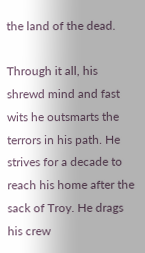the land of the dead.

Through it all, his shrewd mind and fast wits he outsmarts the terrors in his path. He strives for a decade to reach his home after the sack of Troy. He drags his crew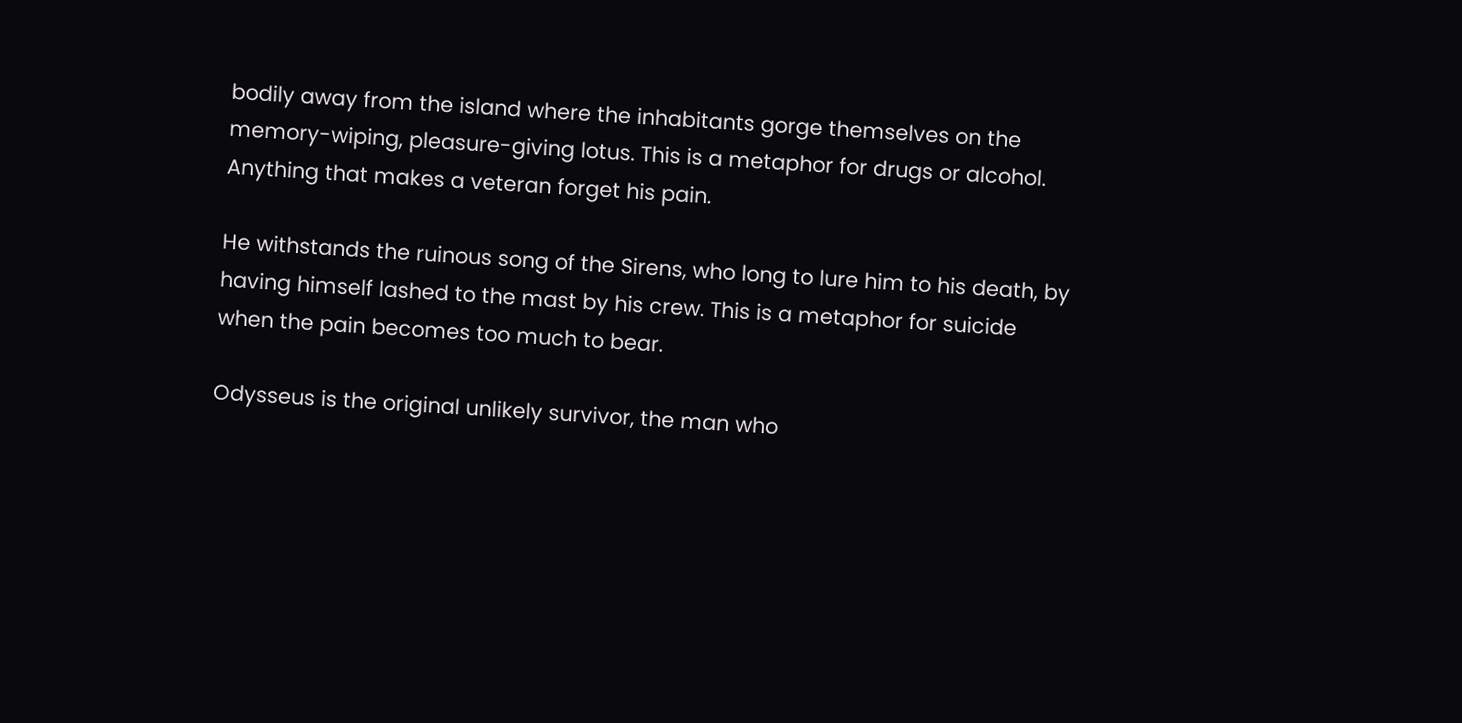bodily away from the island where the inhabitants gorge themselves on the memory-wiping, pleasure-giving lotus. This is a metaphor for drugs or alcohol. Anything that makes a veteran forget his pain.

He withstands the ruinous song of the Sirens, who long to lure him to his death, by having himself lashed to the mast by his crew. This is a metaphor for suicide when the pain becomes too much to bear.

Odysseus is the original unlikely survivor, the man who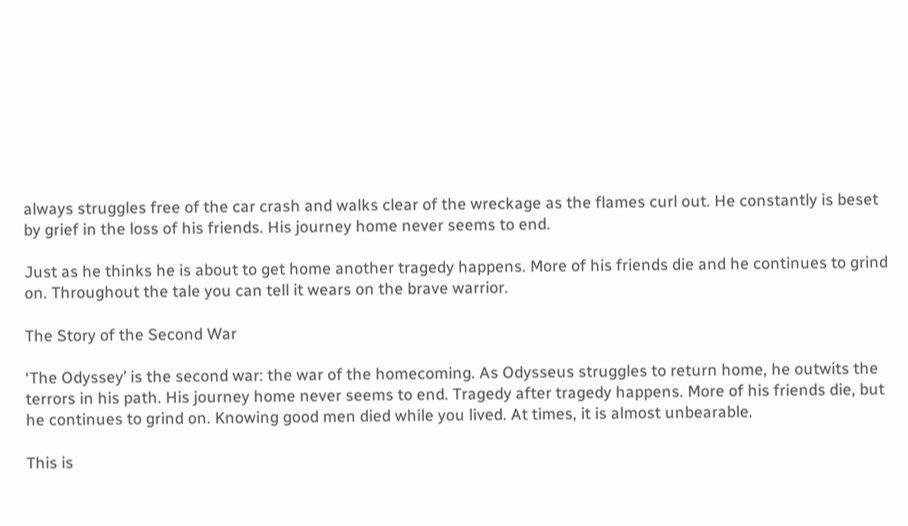always struggles free of the car crash and walks clear of the wreckage as the flames curl out. He constantly is beset by grief in the loss of his friends. His journey home never seems to end.

Just as he thinks he is about to get home another tragedy happens. More of his friends die and he continues to grind on. Throughout the tale you can tell it wears on the brave warrior.

The Story of the Second War

‘The Odyssey’ is the second war: the war of the homecoming. As Odysseus struggles to return home, he outwits the terrors in his path. His journey home never seems to end. Tragedy after tragedy happens. More of his friends die, but he continues to grind on. Knowing good men died while you lived. At times, it is almost unbearable.

This is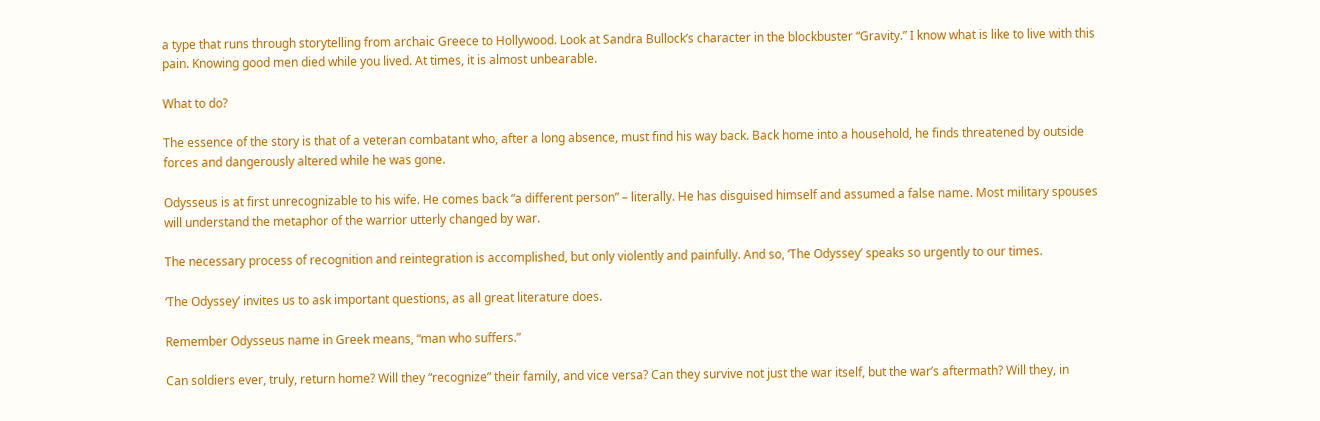a type that runs through storytelling from archaic Greece to Hollywood. Look at Sandra Bullock’s character in the blockbuster “Gravity.” I know what is like to live with this pain. Knowing good men died while you lived. At times, it is almost unbearable.

What to do?

The essence of the story is that of a veteran combatant who, after a long absence, must find his way back. Back home into a household, he finds threatened by outside forces and dangerously altered while he was gone.

Odysseus is at first unrecognizable to his wife. He comes back “a different person” – literally. He has disguised himself and assumed a false name. Most military spouses will understand the metaphor of the warrior utterly changed by war.

The necessary process of recognition and reintegration is accomplished, but only violently and painfully. And so, ‘The Odyssey’ speaks so urgently to our times.

‘The Odyssey’ invites us to ask important questions, as all great literature does.

Remember Odysseus name in Greek means, “man who suffers.”

Can soldiers ever, truly, return home? Will they “recognize” their family, and vice versa? Can they survive not just the war itself, but the war’s aftermath? Will they, in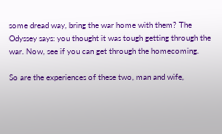some dread way, bring the war home with them? The Odyssey says: you thought it was tough getting through the war. Now, see if you can get through the homecoming.

So are the experiences of these two, man and wife,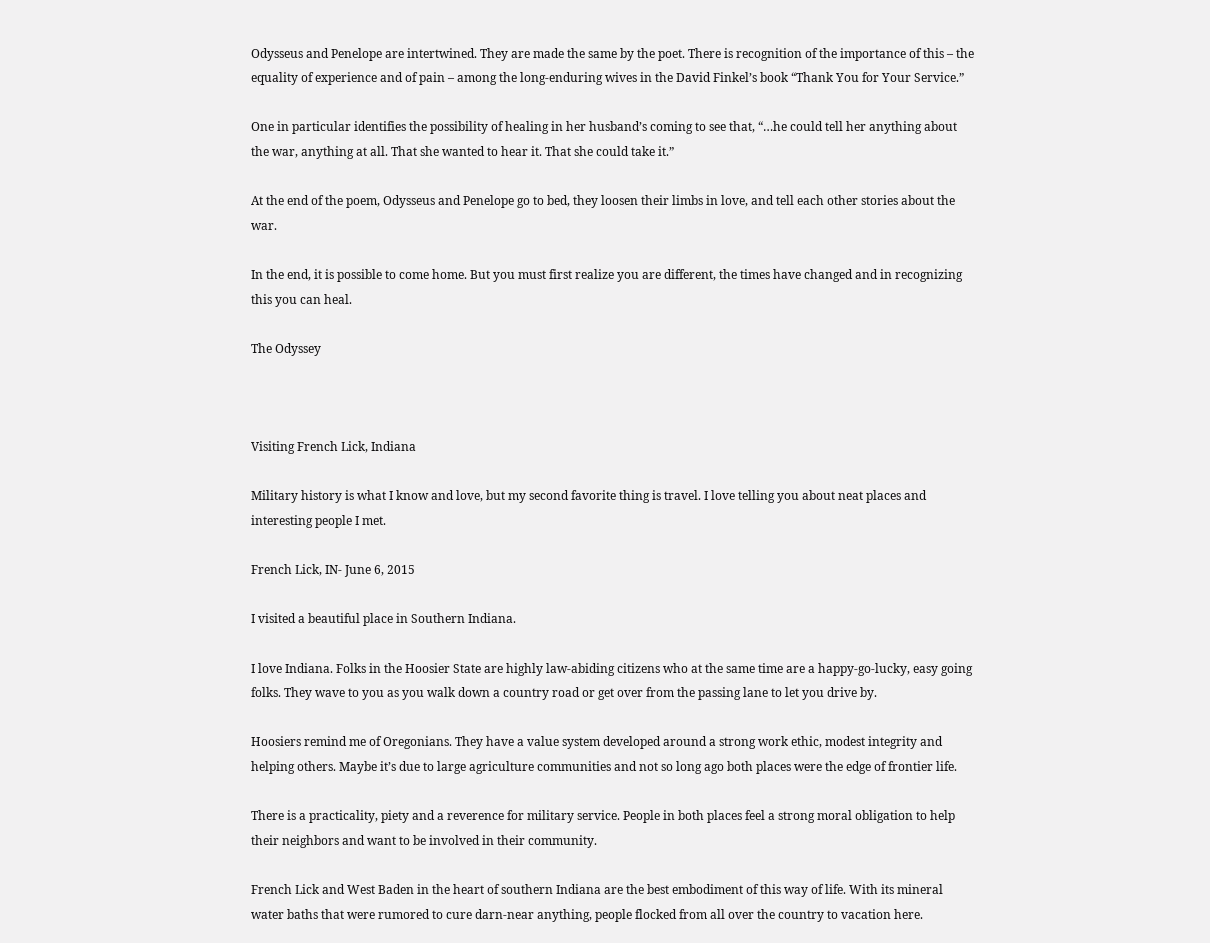Odysseus and Penelope are intertwined. They are made the same by the poet. There is recognition of the importance of this – the equality of experience and of pain – among the long-enduring wives in the David Finkel’s book “Thank You for Your Service.”

One in particular identifies the possibility of healing in her husband’s coming to see that, “…he could tell her anything about the war, anything at all. That she wanted to hear it. That she could take it.”

At the end of the poem, Odysseus and Penelope go to bed, they loosen their limbs in love, and tell each other stories about the war.

In the end, it is possible to come home. But you must first realize you are different, the times have changed and in recognizing this you can heal.

The Odyssey



Visiting French Lick, Indiana

Military history is what I know and love, but my second favorite thing is travel. I love telling you about neat places and interesting people I met.

French Lick, IN- June 6, 2015

I visited a beautiful place in Southern Indiana.

I love Indiana. Folks in the Hoosier State are highly law-abiding citizens who at the same time are a happy-go-lucky, easy going folks. They wave to you as you walk down a country road or get over from the passing lane to let you drive by.

Hoosiers remind me of Oregonians. They have a value system developed around a strong work ethic, modest integrity and helping others. Maybe it’s due to large agriculture communities and not so long ago both places were the edge of frontier life.

There is a practicality, piety and a reverence for military service. People in both places feel a strong moral obligation to help their neighbors and want to be involved in their community.

French Lick and West Baden in the heart of southern Indiana are the best embodiment of this way of life. With its mineral water baths that were rumored to cure darn-near anything, people flocked from all over the country to vacation here.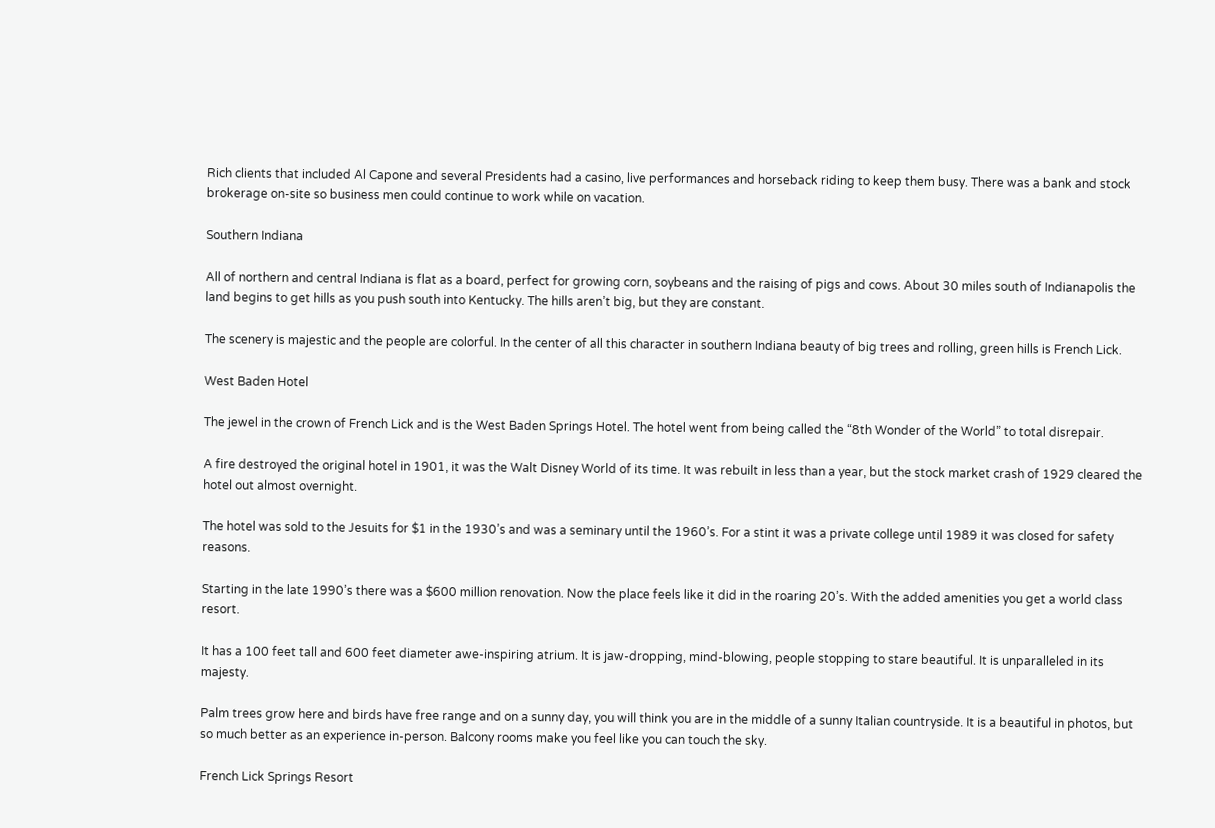Rich clients that included Al Capone and several Presidents had a casino, live performances and horseback riding to keep them busy. There was a bank and stock brokerage on-site so business men could continue to work while on vacation.

Southern Indiana

All of northern and central Indiana is flat as a board, perfect for growing corn, soybeans and the raising of pigs and cows. About 30 miles south of Indianapolis the land begins to get hills as you push south into Kentucky. The hills aren’t big, but they are constant.

The scenery is majestic and the people are colorful. In the center of all this character in southern Indiana beauty of big trees and rolling, green hills is French Lick.

West Baden Hotel

The jewel in the crown of French Lick and is the West Baden Springs Hotel. The hotel went from being called the “8th Wonder of the World” to total disrepair.

A fire destroyed the original hotel in 1901, it was the Walt Disney World of its time. It was rebuilt in less than a year, but the stock market crash of 1929 cleared the hotel out almost overnight.

The hotel was sold to the Jesuits for $1 in the 1930’s and was a seminary until the 1960’s. For a stint it was a private college until 1989 it was closed for safety reasons.

Starting in the late 1990’s there was a $600 million renovation. Now the place feels like it did in the roaring 20’s. With the added amenities you get a world class resort.

It has a 100 feet tall and 600 feet diameter awe-inspiring atrium. It is jaw-dropping, mind-blowing, people stopping to stare beautiful. It is unparalleled in its majesty.

Palm trees grow here and birds have free range and on a sunny day, you will think you are in the middle of a sunny Italian countryside. It is a beautiful in photos, but so much better as an experience in-person. Balcony rooms make you feel like you can touch the sky.

French Lick Springs Resort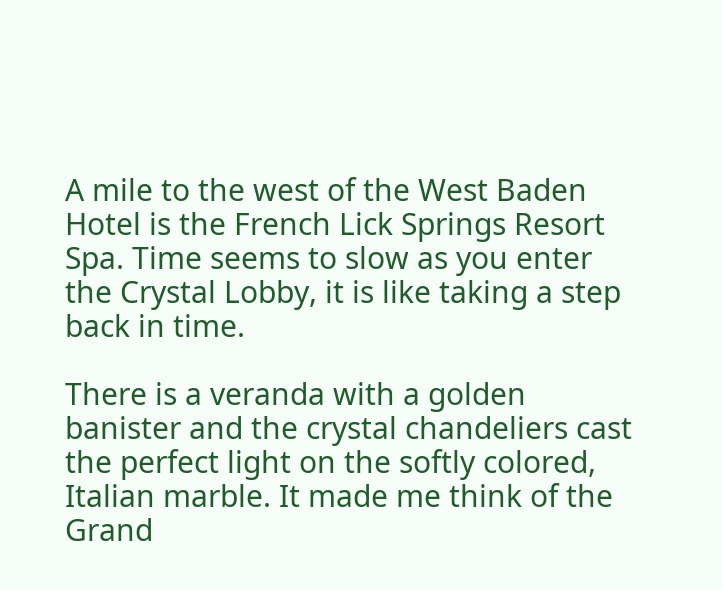A mile to the west of the West Baden Hotel is the French Lick Springs Resort Spa. Time seems to slow as you enter the Crystal Lobby, it is like taking a step back in time.

There is a veranda with a golden banister and the crystal chandeliers cast the perfect light on the softly colored, Italian marble. It made me think of the Grand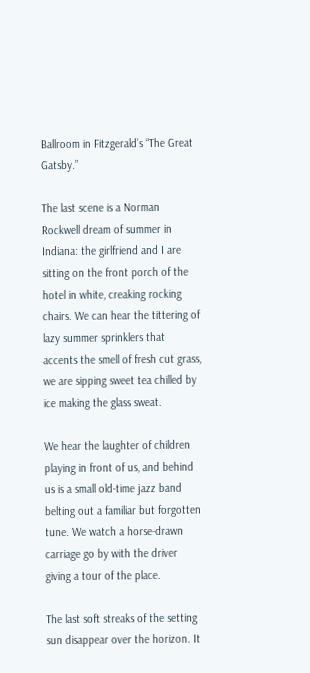Ballroom in Fitzgerald’s “The Great Gatsby.”

The last scene is a Norman Rockwell dream of summer in Indiana: the girlfriend and I are sitting on the front porch of the hotel in white, creaking rocking chairs. We can hear the tittering of lazy summer sprinklers that accents the smell of fresh cut grass, we are sipping sweet tea chilled by ice making the glass sweat.

We hear the laughter of children playing in front of us, and behind us is a small old-time jazz band belting out a familiar but forgotten tune. We watch a horse-drawn carriage go by with the driver giving a tour of the place.

The last soft streaks of the setting sun disappear over the horizon. It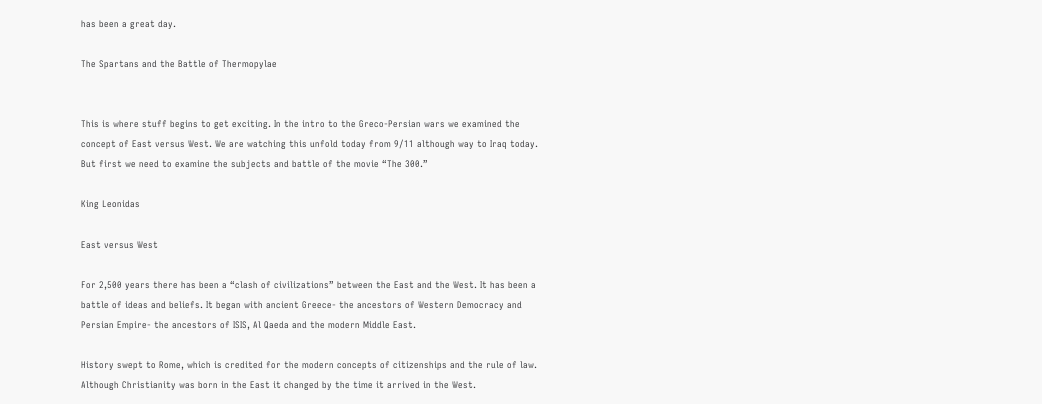has been a great day.

The Spartans and the Battle of Thermopylae


This is where stuff begins to get exciting. In the intro to the Greco-Persian wars we examined the concept of East versus West. We are watching this unfold today from 9/11 although way to Iraq today. But first we need to examine the subjects and battle of the movie “The 300.”

King Leonidas

East versus West

For 2,500 years there has been a “clash of civilizations” between the East and the West. It has been a battle of ideas and beliefs. It began with ancient Greece- the ancestors of Western Democracy and Persian Empire- the ancestors of ISIS, Al Qaeda and the modern Middle East.

History swept to Rome, which is credited for the modern concepts of citizenships and the rule of law. Although Christianity was born in the East it changed by the time it arrived in the West.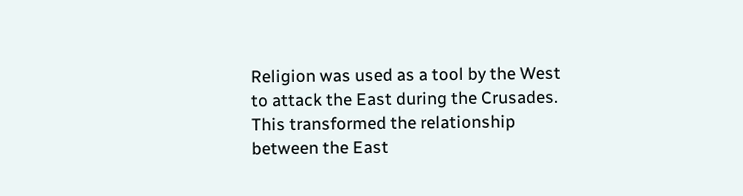Religion was used as a tool by the West to attack the East during the Crusades. This transformed the relationship between the East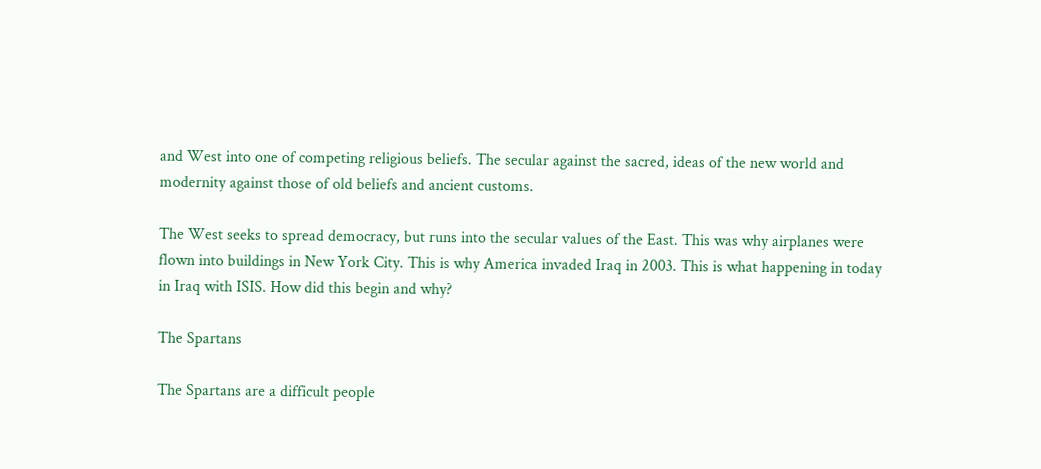and West into one of competing religious beliefs. The secular against the sacred, ideas of the new world and modernity against those of old beliefs and ancient customs.

The West seeks to spread democracy, but runs into the secular values of the East. This was why airplanes were flown into buildings in New York City. This is why America invaded Iraq in 2003. This is what happening in today in Iraq with ISIS. How did this begin and why?

The Spartans

The Spartans are a difficult people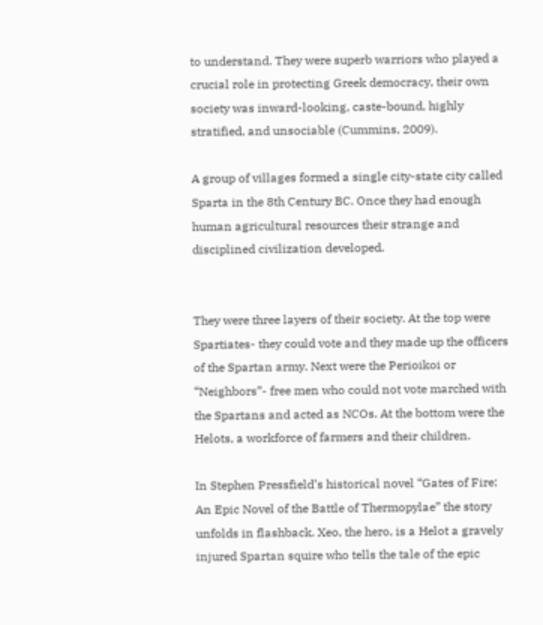to understand. They were superb warriors who played a crucial role in protecting Greek democracy, their own society was inward-looking, caste-bound, highly stratified, and unsociable (Cummins, 2009).

A group of villages formed a single city-state city called Sparta in the 8th Century BC. Once they had enough human agricultural resources their strange and disciplined civilization developed.


They were three layers of their society. At the top were Spartiates- they could vote and they made up the officers of the Spartan army. Next were the Perioikoi or “Neighbors”- free men who could not vote marched with the Spartans and acted as NCOs. At the bottom were the Helots, a workforce of farmers and their children.

In Stephen Pressfield’s historical novel “Gates of Fire: An Epic Novel of the Battle of Thermopylae” the story unfolds in flashback. Xeo, the hero, is a Helot a gravely injured Spartan squire who tells the tale of the epic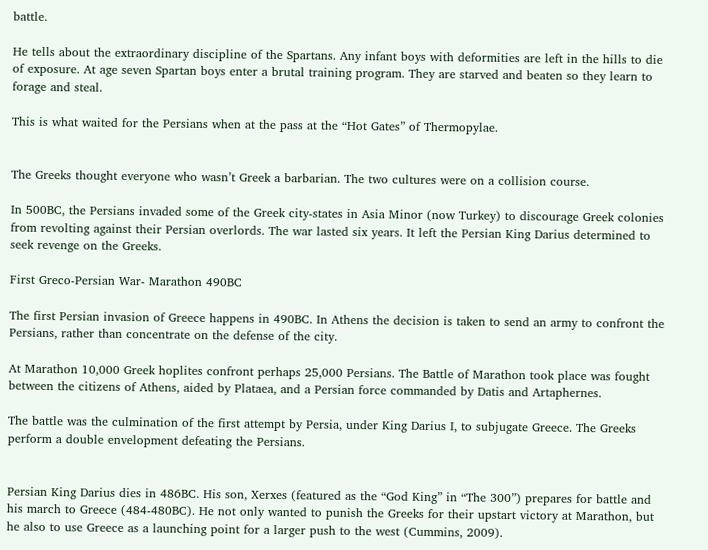battle.

He tells about the extraordinary discipline of the Spartans. Any infant boys with deformities are left in the hills to die of exposure. At age seven Spartan boys enter a brutal training program. They are starved and beaten so they learn to forage and steal.

This is what waited for the Persians when at the pass at the “Hot Gates” of Thermopylae.


The Greeks thought everyone who wasn’t Greek a barbarian. The two cultures were on a collision course.

In 500BC, the Persians invaded some of the Greek city-states in Asia Minor (now Turkey) to discourage Greek colonies from revolting against their Persian overlords. The war lasted six years. It left the Persian King Darius determined to seek revenge on the Greeks.

First Greco-Persian War- Marathon 490BC

The first Persian invasion of Greece happens in 490BC. In Athens the decision is taken to send an army to confront the Persians, rather than concentrate on the defense of the city.

At Marathon 10,000 Greek hoplites confront perhaps 25,000 Persians. The Battle of Marathon took place was fought between the citizens of Athens, aided by Plataea, and a Persian force commanded by Datis and Artaphernes.

The battle was the culmination of the first attempt by Persia, under King Darius I, to subjugate Greece. The Greeks perform a double envelopment defeating the Persians.


Persian King Darius dies in 486BC. His son, Xerxes (featured as the “God King” in “The 300”) prepares for battle and his march to Greece (484-480BC). He not only wanted to punish the Greeks for their upstart victory at Marathon, but he also to use Greece as a launching point for a larger push to the west (Cummins, 2009).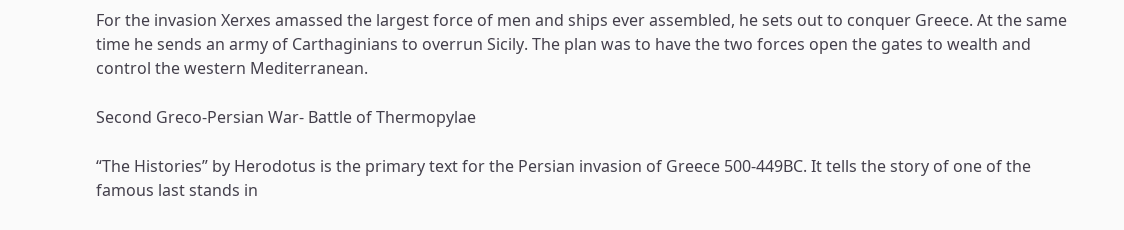For the invasion Xerxes amassed the largest force of men and ships ever assembled, he sets out to conquer Greece. At the same time he sends an army of Carthaginians to overrun Sicily. The plan was to have the two forces open the gates to wealth and control the western Mediterranean.

Second Greco-Persian War- Battle of Thermopylae

“The Histories” by Herodotus is the primary text for the Persian invasion of Greece 500-449BC. It tells the story of one of the famous last stands in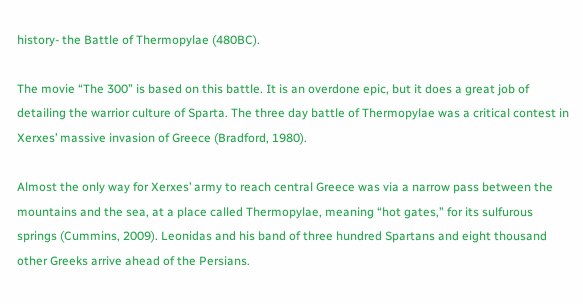history- the Battle of Thermopylae (480BC).

The movie “The 300” is based on this battle. It is an overdone epic, but it does a great job of detailing the warrior culture of Sparta. The three day battle of Thermopylae was a critical contest in Xerxes’ massive invasion of Greece (Bradford, 1980).

Almost the only way for Xerxes’ army to reach central Greece was via a narrow pass between the mountains and the sea, at a place called Thermopylae, meaning “hot gates,” for its sulfurous springs (Cummins, 2009). Leonidas and his band of three hundred Spartans and eight thousand other Greeks arrive ahead of the Persians.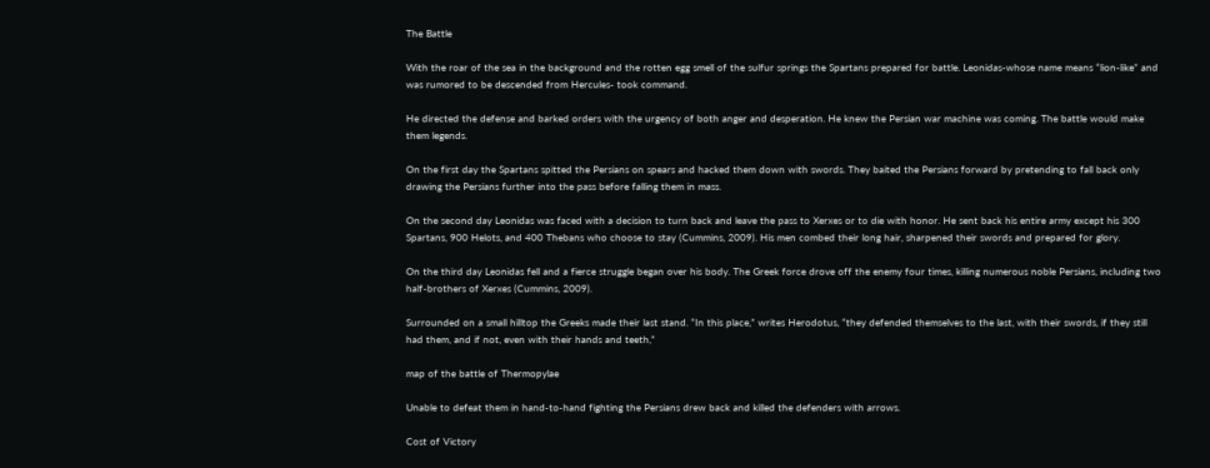The Battle

With the roar of the sea in the background and the rotten egg smell of the sulfur springs the Spartans prepared for battle. Leonidas-whose name means “lion-like” and was rumored to be descended from Hercules- took command.

He directed the defense and barked orders with the urgency of both anger and desperation. He knew the Persian war machine was coming. The battle would make them legends.

On the first day the Spartans spitted the Persians on spears and hacked them down with swords. They baited the Persians forward by pretending to fall back only drawing the Persians further into the pass before falling them in mass.

On the second day Leonidas was faced with a decision to turn back and leave the pass to Xerxes or to die with honor. He sent back his entire army except his 300 Spartans, 900 Helots, and 400 Thebans who choose to stay (Cummins, 2009). His men combed their long hair, sharpened their swords and prepared for glory.

On the third day Leonidas fell and a fierce struggle began over his body. The Greek force drove off the enemy four times, killing numerous noble Persians, including two half-brothers of Xerxes (Cummins, 2009).

Surrounded on a small hilltop the Greeks made their last stand. “In this place,” writes Herodotus, “they defended themselves to the last, with their swords, if they still had them, and if not, even with their hands and teeth,”

map of the battle of Thermopylae

Unable to defeat them in hand-to-hand fighting the Persians drew back and killed the defenders with arrows.

Cost of Victory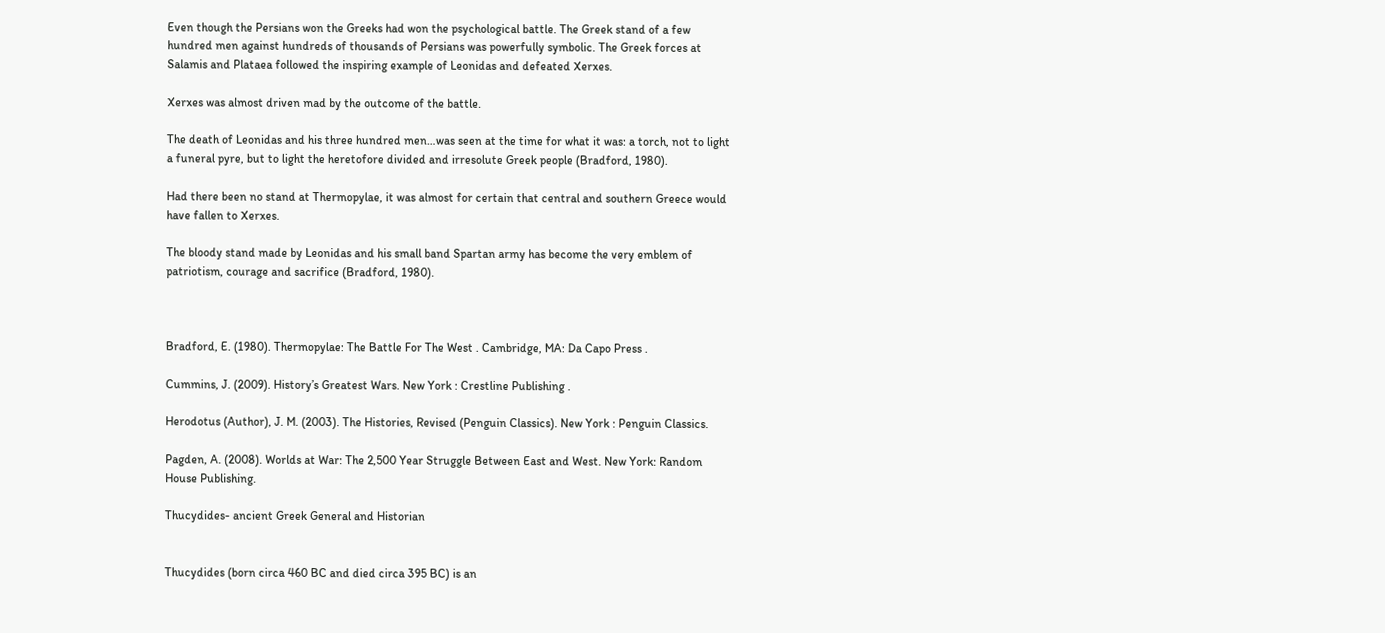Even though the Persians won the Greeks had won the psychological battle. The Greek stand of a few hundred men against hundreds of thousands of Persians was powerfully symbolic. The Greek forces at Salamis and Plataea followed the inspiring example of Leonidas and defeated Xerxes.

Xerxes was almost driven mad by the outcome of the battle.

The death of Leonidas and his three hundred men…was seen at the time for what it was: a torch, not to light a funeral pyre, but to light the heretofore divided and irresolute Greek people (Bradford, 1980).

Had there been no stand at Thermopylae, it was almost for certain that central and southern Greece would have fallen to Xerxes.

The bloody stand made by Leonidas and his small band Spartan army has become the very emblem of patriotism, courage and sacrifice (Bradford, 1980).



Bradford, E. (1980). Thermopylae: The Battle For The West . Cambridge, MA: Da Capo Press .

Cummins, J. (2009). History’s Greatest Wars. New York : Crestline Publishing .

Herodotus (Author), J. M. (2003). The Histories, Revised (Penguin Classics). New York : Penguin Classics.

Pagden, A. (2008). Worlds at War: The 2,500 Year Struggle Between East and West. New York: Random House Publishing.

Thucydides- ancient Greek General and Historian


Thucydides (born circa 460 BC and died circa 395 BC) is an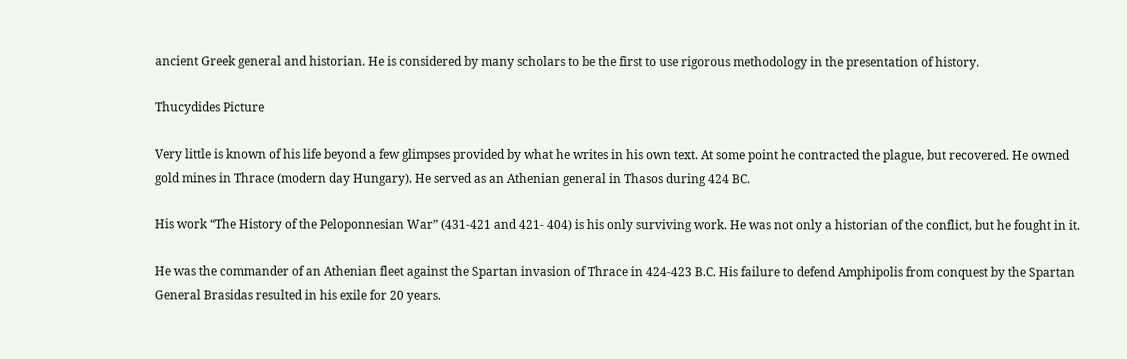ancient Greek general and historian. He is considered by many scholars to be the first to use rigorous methodology in the presentation of history.

Thucydides Picture

Very little is known of his life beyond a few glimpses provided by what he writes in his own text. At some point he contracted the plague, but recovered. He owned gold mines in Thrace (modern day Hungary). He served as an Athenian general in Thasos during 424 BC.

His work “The History of the Peloponnesian War” (431-421 and 421- 404) is his only surviving work. He was not only a historian of the conflict, but he fought in it.

He was the commander of an Athenian fleet against the Spartan invasion of Thrace in 424-423 B.C. His failure to defend Amphipolis from conquest by the Spartan General Brasidas resulted in his exile for 20 years.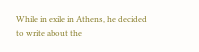While in exile in Athens, he decided to write about the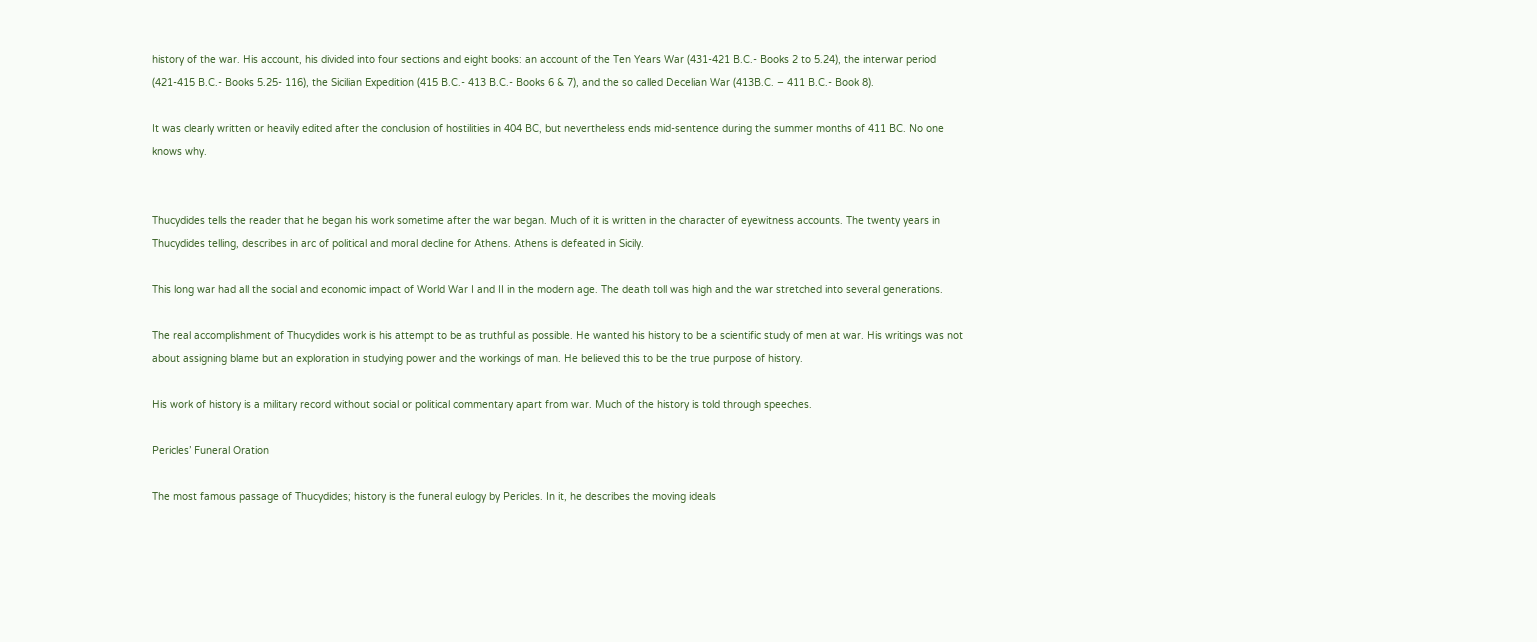history of the war. His account, his divided into four sections and eight books: an account of the Ten Years War (431-421 B.C.- Books 2 to 5.24), the interwar period (421-415 B.C.- Books 5.25- 116), the Sicilian Expedition (415 B.C.- 413 B.C.- Books 6 & 7), and the so called Decelian War (413B.C. – 411 B.C.- Book 8).

It was clearly written or heavily edited after the conclusion of hostilities in 404 BC, but nevertheless ends mid-sentence during the summer months of 411 BC. No one knows why.


Thucydides tells the reader that he began his work sometime after the war began. Much of it is written in the character of eyewitness accounts. The twenty years in Thucydides telling, describes in arc of political and moral decline for Athens. Athens is defeated in Sicily.

This long war had all the social and economic impact of World War I and II in the modern age. The death toll was high and the war stretched into several generations.

The real accomplishment of Thucydides work is his attempt to be as truthful as possible. He wanted his history to be a scientific study of men at war. His writings was not about assigning blame but an exploration in studying power and the workings of man. He believed this to be the true purpose of history.

His work of history is a military record without social or political commentary apart from war. Much of the history is told through speeches.

Pericles’ Funeral Oration

The most famous passage of Thucydides; history is the funeral eulogy by Pericles. In it, he describes the moving ideals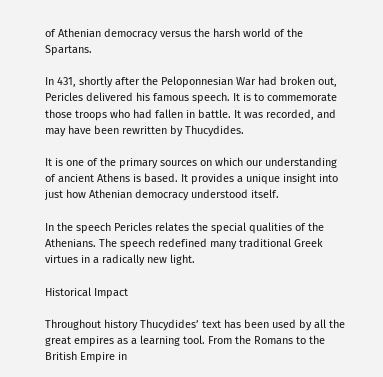of Athenian democracy versus the harsh world of the Spartans.

In 431, shortly after the Peloponnesian War had broken out, Pericles delivered his famous speech. It is to commemorate those troops who had fallen in battle. It was recorded, and may have been rewritten by Thucydides.

It is one of the primary sources on which our understanding of ancient Athens is based. It provides a unique insight into just how Athenian democracy understood itself.

In the speech Pericles relates the special qualities of the Athenians. The speech redefined many traditional Greek virtues in a radically new light.

Historical Impact

Throughout history Thucydides’ text has been used by all the great empires as a learning tool. From the Romans to the British Empire in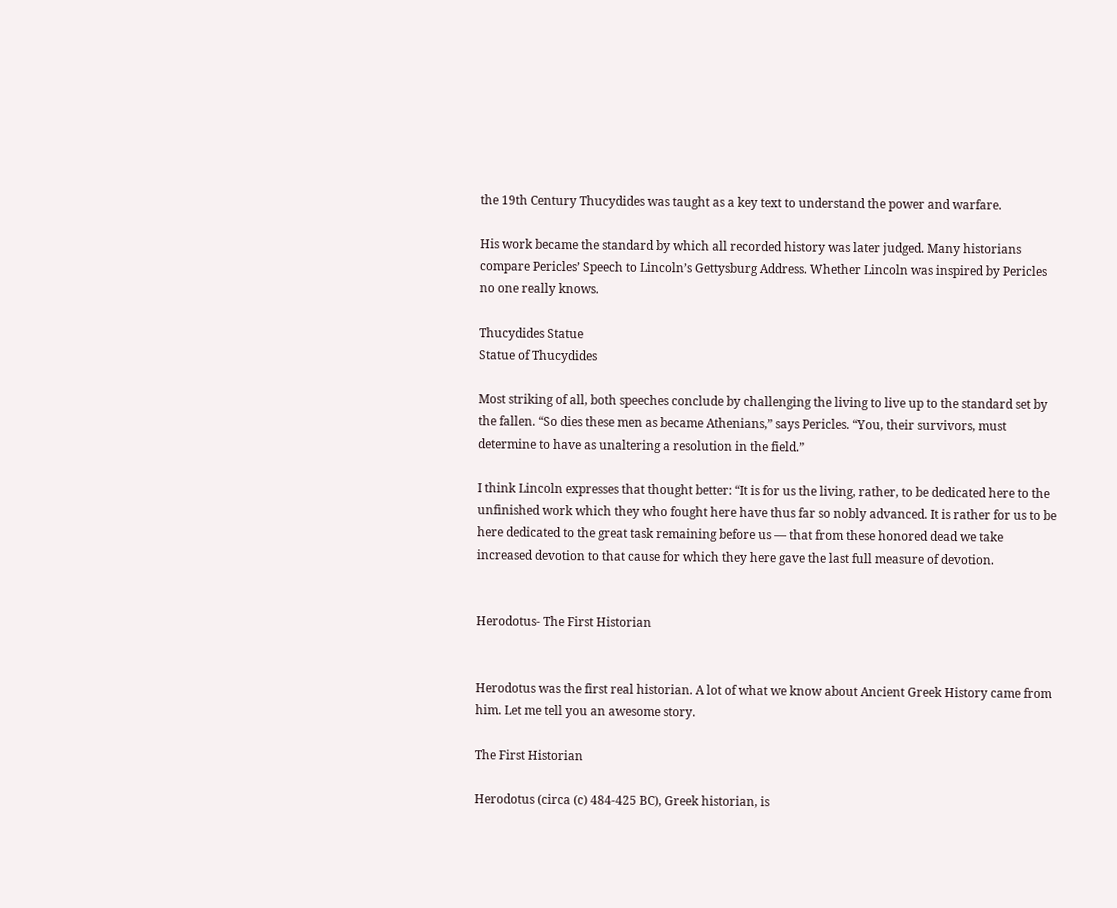the 19th Century Thucydides was taught as a key text to understand the power and warfare.

His work became the standard by which all recorded history was later judged. Many historians compare Pericles’ Speech to Lincoln’s Gettysburg Address. Whether Lincoln was inspired by Pericles no one really knows.

Thucydides Statue
Statue of Thucydides

Most striking of all, both speeches conclude by challenging the living to live up to the standard set by the fallen. “So dies these men as became Athenians,” says Pericles. “You, their survivors, must determine to have as unaltering a resolution in the field.”

I think Lincoln expresses that thought better: “It is for us the living, rather, to be dedicated here to the unfinished work which they who fought here have thus far so nobly advanced. It is rather for us to be here dedicated to the great task remaining before us — that from these honored dead we take increased devotion to that cause for which they here gave the last full measure of devotion.


Herodotus- The First Historian


Herodotus was the first real historian. A lot of what we know about Ancient Greek History came from him. Let me tell you an awesome story.

The First Historian

Herodotus (circa (c) 484-425 BC), Greek historian, is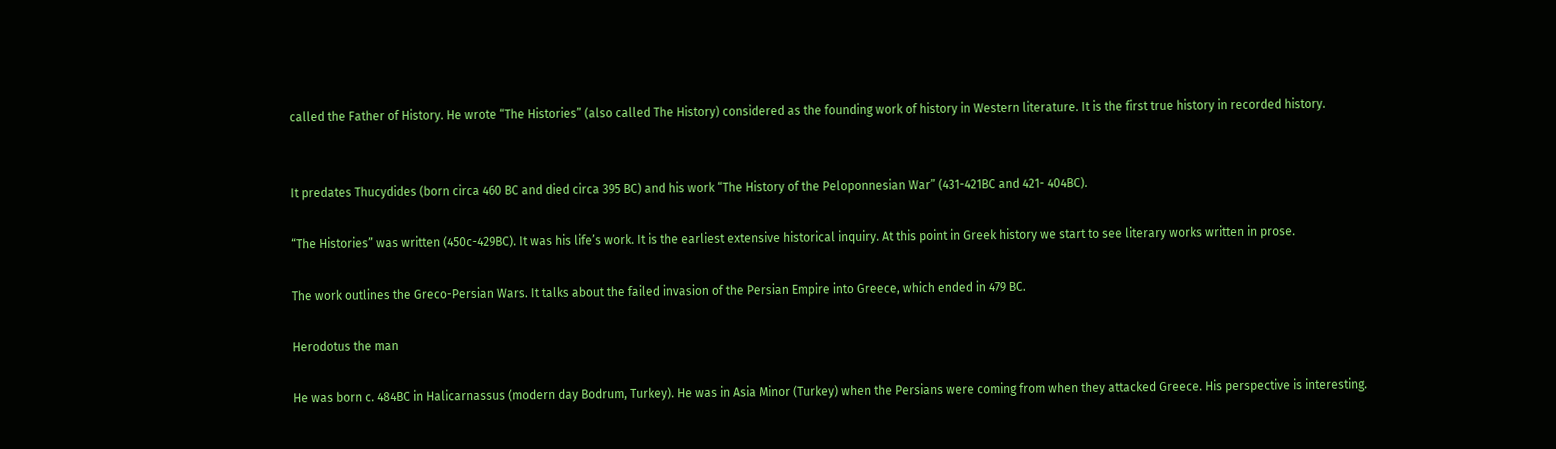called the Father of History. He wrote “The Histories” (also called The History) considered as the founding work of history in Western literature. It is the first true history in recorded history.


It predates Thucydides (born circa 460 BC and died circa 395 BC) and his work “The History of the Peloponnesian War” (431-421BC and 421- 404BC).

“The Histories” was written (450c-429BC). It was his life’s work. It is the earliest extensive historical inquiry. At this point in Greek history we start to see literary works written in prose.

The work outlines the Greco-Persian Wars. It talks about the failed invasion of the Persian Empire into Greece, which ended in 479 BC.

Herodotus the man

He was born c. 484BC in Halicarnassus (modern day Bodrum, Turkey). He was in Asia Minor (Turkey) when the Persians were coming from when they attacked Greece. His perspective is interesting.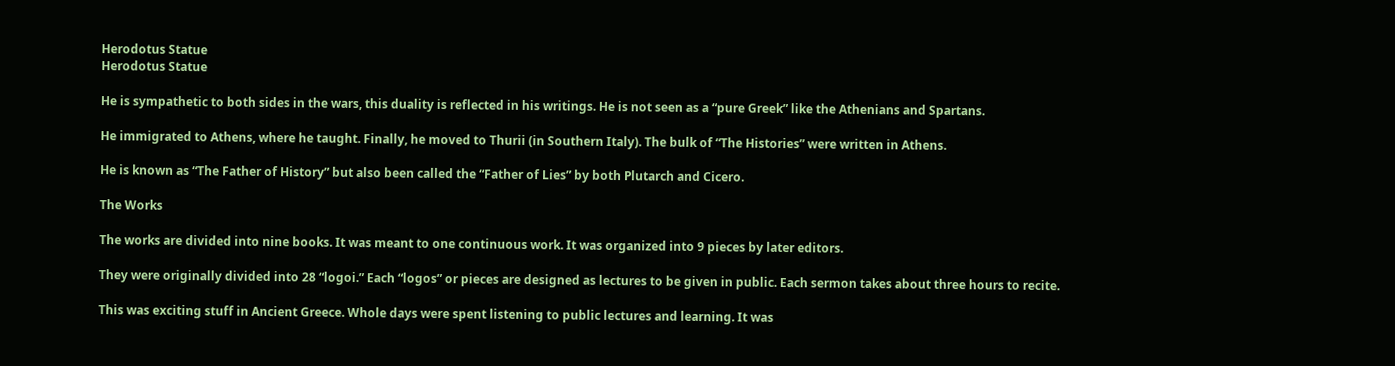Herodotus Statue
Herodotus Statue

He is sympathetic to both sides in the wars, this duality is reflected in his writings. He is not seen as a “pure Greek” like the Athenians and Spartans.

He immigrated to Athens, where he taught. Finally, he moved to Thurii (in Southern Italy). The bulk of “The Histories” were written in Athens.

He is known as “The Father of History” but also been called the “Father of Lies” by both Plutarch and Cicero.

The Works

The works are divided into nine books. It was meant to one continuous work. It was organized into 9 pieces by later editors.

They were originally divided into 28 “logoi.” Each “logos” or pieces are designed as lectures to be given in public. Each sermon takes about three hours to recite.

This was exciting stuff in Ancient Greece. Whole days were spent listening to public lectures and learning. It was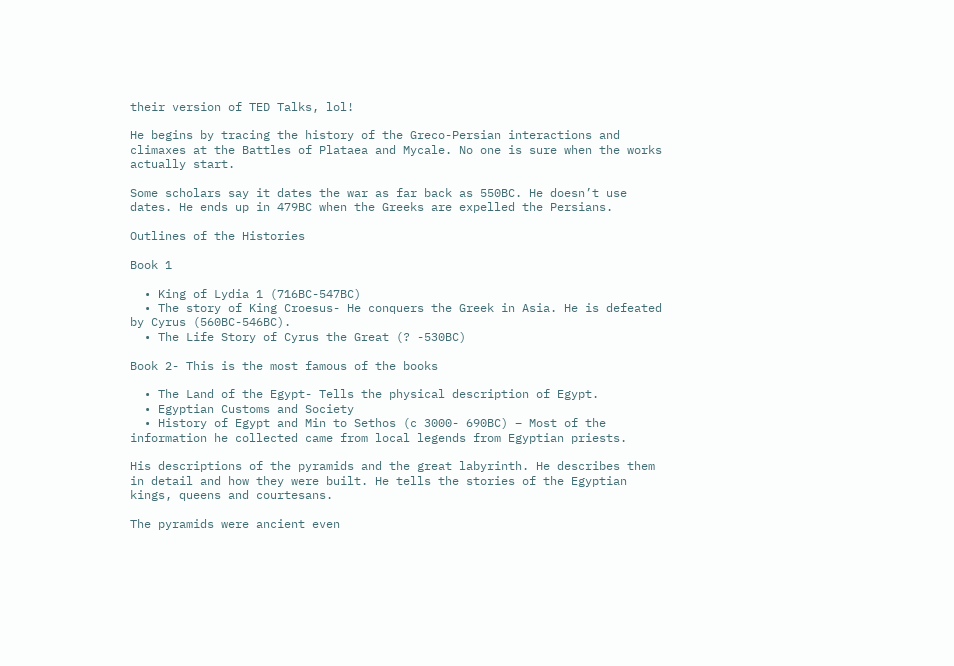their version of TED Talks, lol!

He begins by tracing the history of the Greco-Persian interactions and climaxes at the Battles of Plataea and Mycale. No one is sure when the works actually start.

Some scholars say it dates the war as far back as 550BC. He doesn’t use dates. He ends up in 479BC when the Greeks are expelled the Persians.

Outlines of the Histories

Book 1

  • King of Lydia 1 (716BC-547BC)
  • The story of King Croesus- He conquers the Greek in Asia. He is defeated by Cyrus (560BC-546BC).
  • The Life Story of Cyrus the Great (? -530BC)

Book 2- This is the most famous of the books

  • The Land of the Egypt- Tells the physical description of Egypt.
  • Egyptian Customs and Society
  • History of Egypt and Min to Sethos (c 3000- 690BC) – Most of the information he collected came from local legends from Egyptian priests.

His descriptions of the pyramids and the great labyrinth. He describes them in detail and how they were built. He tells the stories of the Egyptian kings, queens and courtesans.

The pyramids were ancient even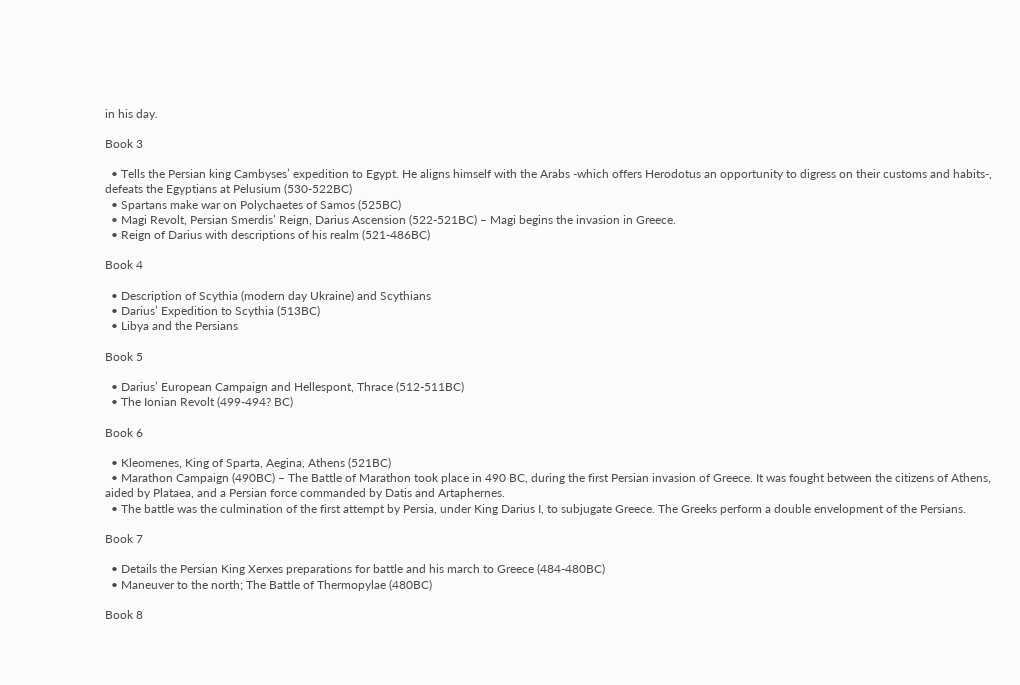in his day.

Book 3

  • Tells the Persian king Cambyses’ expedition to Egypt. He aligns himself with the Arabs -which offers Herodotus an opportunity to digress on their customs and habits-, defeats the Egyptians at Pelusium (530-522BC)
  • Spartans make war on Polychaetes of Samos (525BC)
  • Magi Revolt, Persian Smerdis’ Reign, Darius Ascension (522-521BC) – Magi begins the invasion in Greece.
  • Reign of Darius with descriptions of his realm (521-486BC)

Book 4

  • Description of Scythia (modern day Ukraine) and Scythians
  • Darius’ Expedition to Scythia (513BC)
  • Libya and the Persians

Book 5

  • Darius’ European Campaign and Hellespont, Thrace (512-511BC)
  • The Ionian Revolt (499-494? BC)

Book 6

  • Kleomenes, King of Sparta, Aegina, Athens (521BC)
  • Marathon Campaign (490BC) – The Battle of Marathon took place in 490 BC, during the first Persian invasion of Greece. It was fought between the citizens of Athens, aided by Plataea, and a Persian force commanded by Datis and Artaphernes.
  • The battle was the culmination of the first attempt by Persia, under King Darius I, to subjugate Greece. The Greeks perform a double envelopment of the Persians.

Book 7

  • Details the Persian King Xerxes preparations for battle and his march to Greece (484-480BC)
  • Maneuver to the north; The Battle of Thermopylae (480BC)

Book 8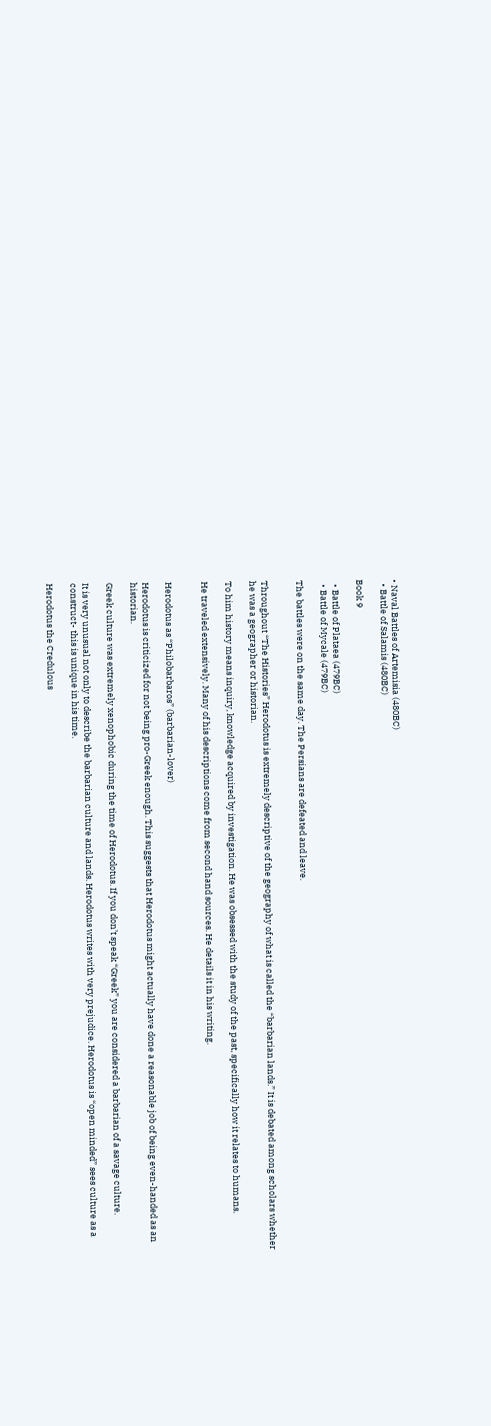• Naval Battles of Artemisia (480BC)
  • Battle of Salamis (480BC)

Book 9

  • Battle of Plataea (479BC)
  • Battle of Mycale (479BC)

The battles were on the same day. The Persians are defeated and leave.


Throughout “The Histories” Herodotus is extremely descriptive of the geography of what is called the “barbarian lands.” It is debated among scholars whether he was a geographer or historian.

To him history means inquiry, knowledge acquired by investigation. He was obsessed with the study of the past, specifically how it relates to humans.

He traveled extensively. Many of his descriptions come from second hand sources. He details it in his writing.


Herodotus as “Philobarbaros” (barbarian-lover)

Herodotus is criticized for not being pro-Greek enough. This suggests that Herodotus might actually have done a reasonable job of being even-handed as an historian.

Greek culture was extremely xenophobic during the time of Herodotus. If you don’t speak “Greek” you are considered a barbarian of a savage culture.

It is very unusual not only to describe the barbarian culture and lands. Herodotus writes with very prejudice. Herodotus is “open minded” sees culture as a construct- this is unique in his time.

Herodotus the Credulous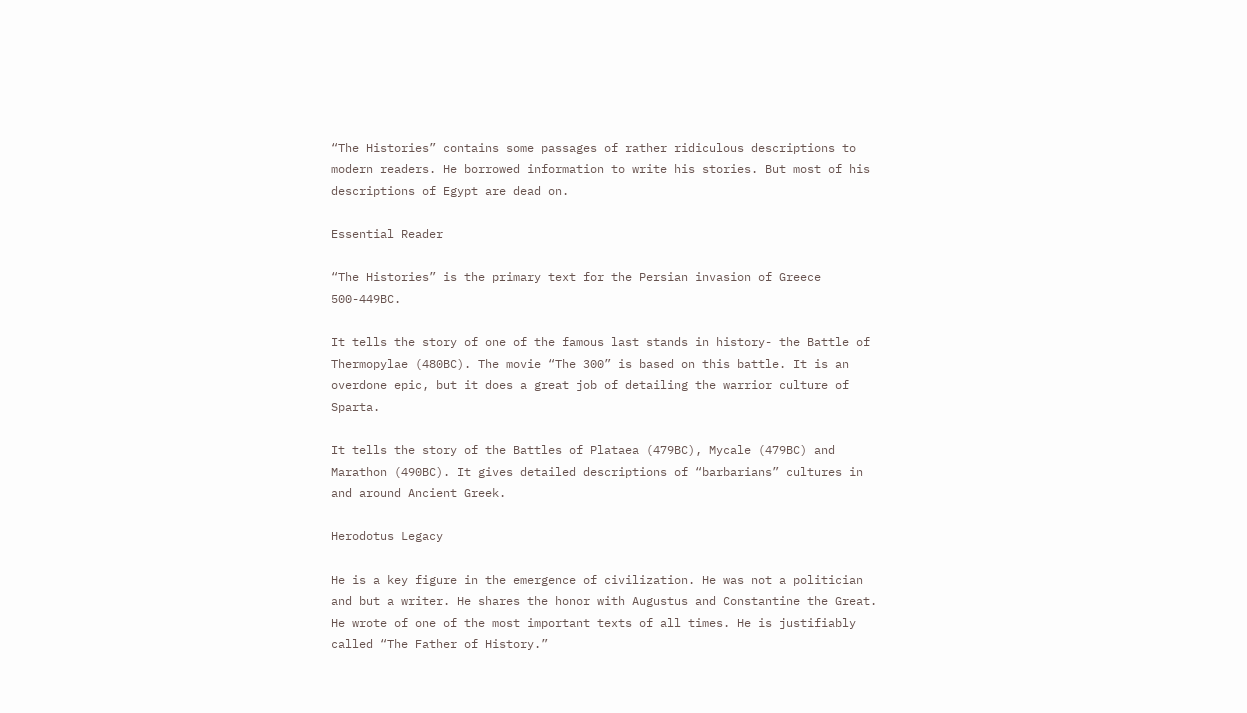“The Histories” contains some passages of rather ridiculous descriptions to modern readers. He borrowed information to write his stories. But most of his descriptions of Egypt are dead on.

Essential Reader

“The Histories” is the primary text for the Persian invasion of Greece 500-449BC.

It tells the story of one of the famous last stands in history- the Battle of Thermopylae (480BC). The movie “The 300” is based on this battle. It is an overdone epic, but it does a great job of detailing the warrior culture of Sparta.

It tells the story of the Battles of Plataea (479BC), Mycale (479BC) and Marathon (490BC). It gives detailed descriptions of “barbarians” cultures in and around Ancient Greek.

Herodotus Legacy

He is a key figure in the emergence of civilization. He was not a politician and but a writer. He shares the honor with Augustus and Constantine the Great. He wrote of one of the most important texts of all times. He is justifiably called “The Father of History.”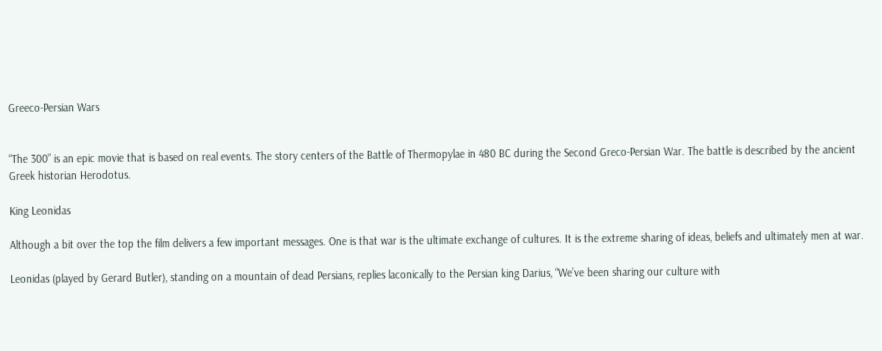Greeco-Persian Wars


“The 300” is an epic movie that is based on real events. The story centers of the Battle of Thermopylae in 480 BC during the Second Greco-Persian War. The battle is described by the ancient Greek historian Herodotus.

King Leonidas

Although a bit over the top the film delivers a few important messages. One is that war is the ultimate exchange of cultures. It is the extreme sharing of ideas, beliefs and ultimately men at war.

Leonidas (played by Gerard Butler), standing on a mountain of dead Persians, replies laconically to the Persian king Darius, “We’ve been sharing our culture with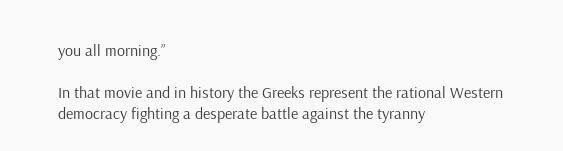you all morning.”

In that movie and in history the Greeks represent the rational Western democracy fighting a desperate battle against the tyranny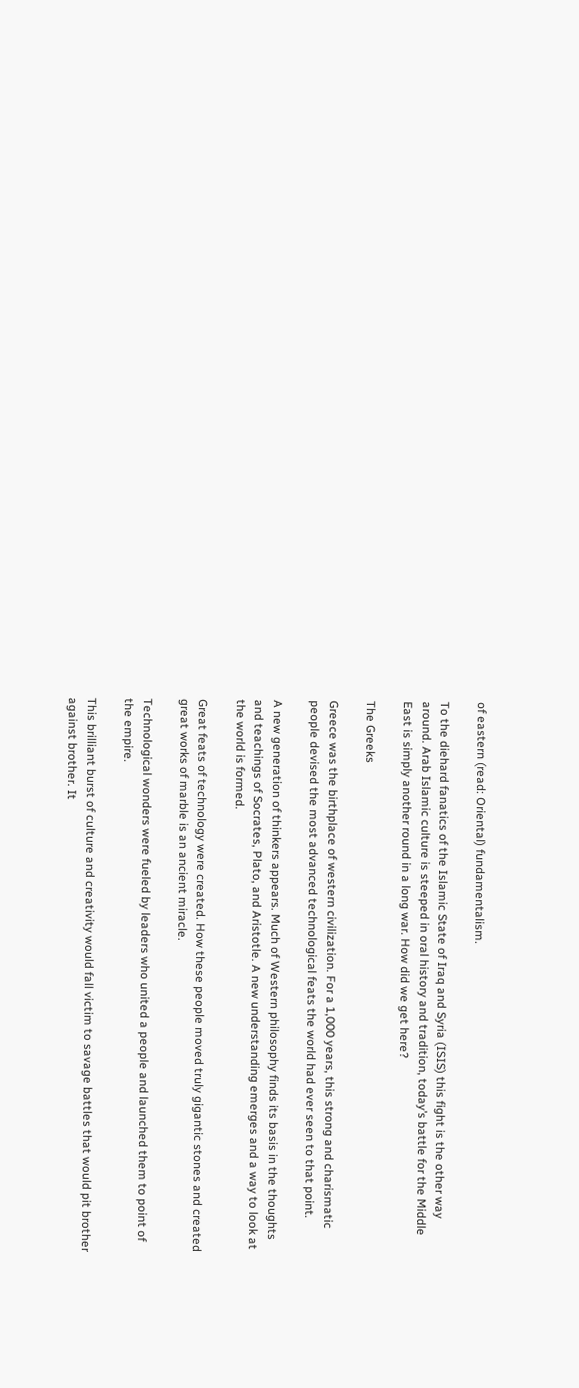of eastern (read: Oriental) fundamentalism.

To the diehard fanatics of the Islamic State of Iraq and Syria (ISIS) this fight is the other way around. Arab Islamic culture is steeped in oral history and tradition, today’s battle for the Middle East is simply another round in a long war. How did we get here?

The Greeks

Greece was the birthplace of western civilization. For a 1,000 years, this strong and charismatic people devised the most advanced technological feats the world had ever seen to that point.

A new generation of thinkers appears. Much of Western philosophy finds its basis in the thoughts and teachings of Socrates, Plato, and Aristotle. A new understanding emerges and a way to look at the world is formed.

Great feats of technology were created. How these people moved truly gigantic stones and created great works of marble is an ancient miracle.

Technological wonders were fueled by leaders who united a people and launched them to point of the empire.

This brilliant burst of culture and creativity would fall victim to savage battles that would pit brother against brother. It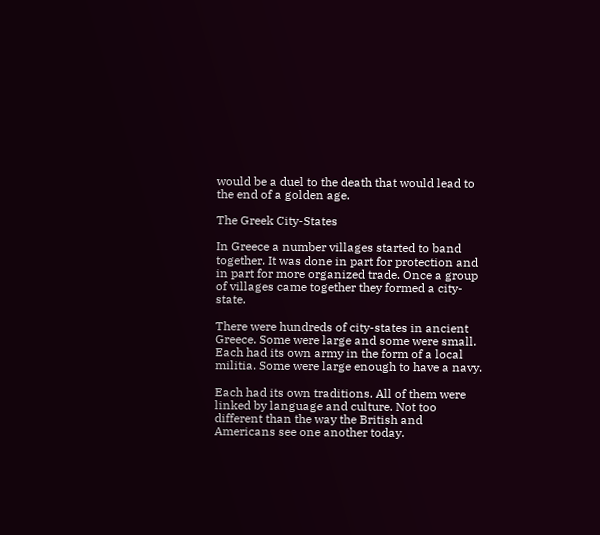would be a duel to the death that would lead to the end of a golden age.

The Greek City-States

In Greece a number villages started to band together. It was done in part for protection and in part for more organized trade. Once a group of villages came together they formed a city-state.

There were hundreds of city-states in ancient Greece. Some were large and some were small. Each had its own army in the form of a local militia. Some were large enough to have a navy.

Each had its own traditions. All of them were linked by language and culture. Not too different than the way the British and Americans see one another today.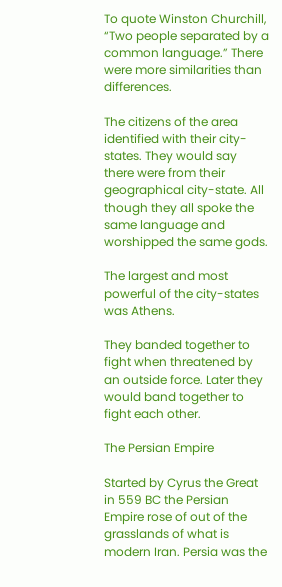To quote Winston Churchill, “Two people separated by a common language.” There were more similarities than differences.

The citizens of the area identified with their city-states. They would say there were from their geographical city-state. All though they all spoke the same language and worshipped the same gods.

The largest and most powerful of the city-states was Athens.

They banded together to fight when threatened by an outside force. Later they would band together to fight each other.

The Persian Empire

Started by Cyrus the Great in 559 BC the Persian Empire rose of out of the grasslands of what is modern Iran. Persia was the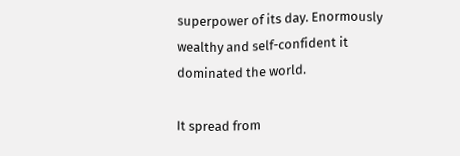superpower of its day. Enormously wealthy and self-confident it dominated the world.

It spread from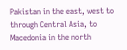Pakistan in the east, west to through Central Asia, to Macedonia in the north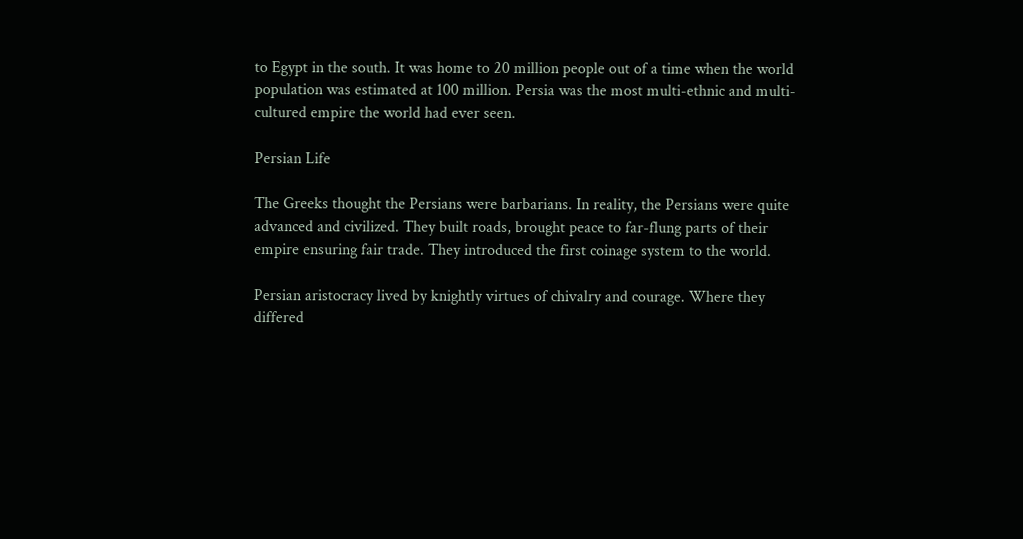to Egypt in the south. It was home to 20 million people out of a time when the world population was estimated at 100 million. Persia was the most multi-ethnic and multi-cultured empire the world had ever seen.

Persian Life

The Greeks thought the Persians were barbarians. In reality, the Persians were quite advanced and civilized. They built roads, brought peace to far-flung parts of their empire ensuring fair trade. They introduced the first coinage system to the world.

Persian aristocracy lived by knightly virtues of chivalry and courage. Where they differed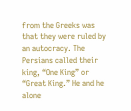from the Greeks was that they were ruled by an autocracy. The Persians called their king, “One King” or “Great King.” He and he alone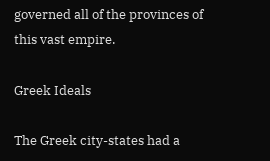governed all of the provinces of this vast empire.

Greek Ideals

The Greek city-states had a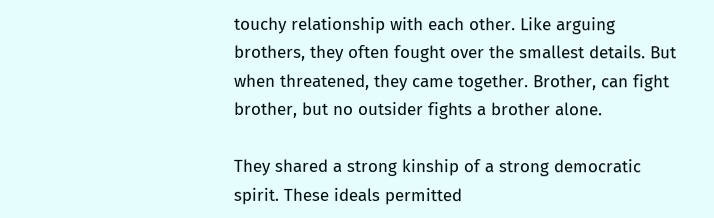touchy relationship with each other. Like arguing brothers, they often fought over the smallest details. But when threatened, they came together. Brother, can fight brother, but no outsider fights a brother alone.

They shared a strong kinship of a strong democratic spirit. These ideals permitted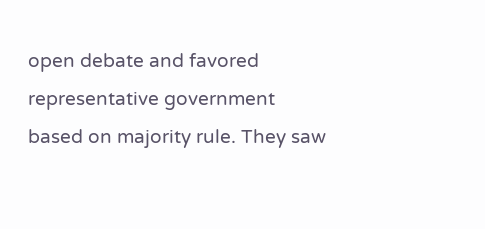open debate and favored representative government based on majority rule. They saw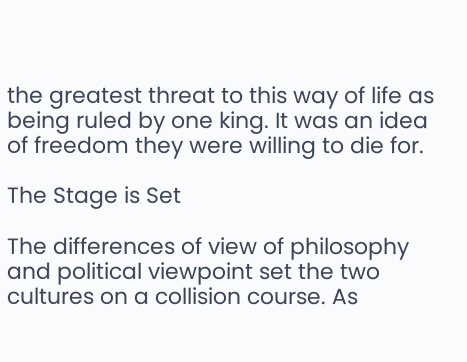the greatest threat to this way of life as being ruled by one king. It was an idea of freedom they were willing to die for.

The Stage is Set

The differences of view of philosophy and political viewpoint set the two cultures on a collision course. As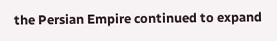the Persian Empire continued to expand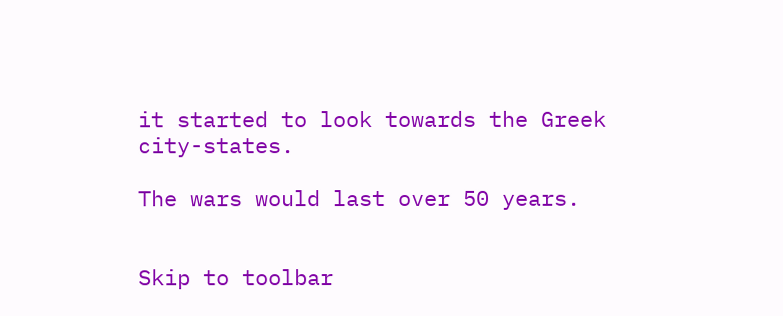it started to look towards the Greek city-states.

The wars would last over 50 years.


Skip to toolbar